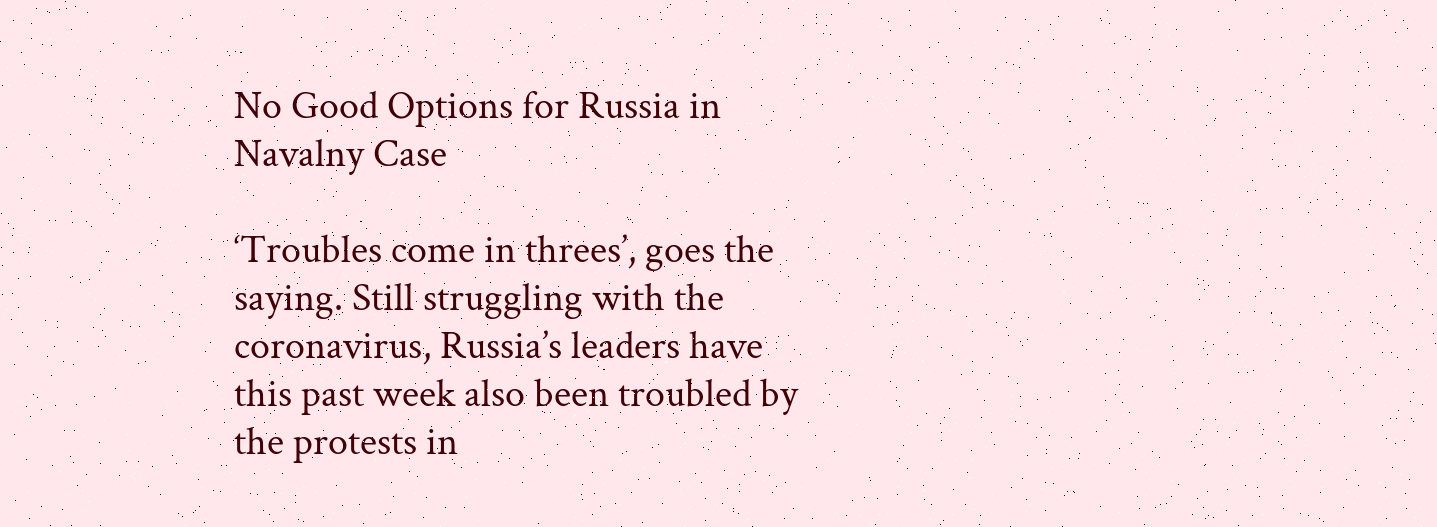No Good Options for Russia in Navalny Case

‘Troubles come in threes’, goes the saying. Still struggling with the coronavirus, Russia’s leaders have this past week also been troubled by the protests in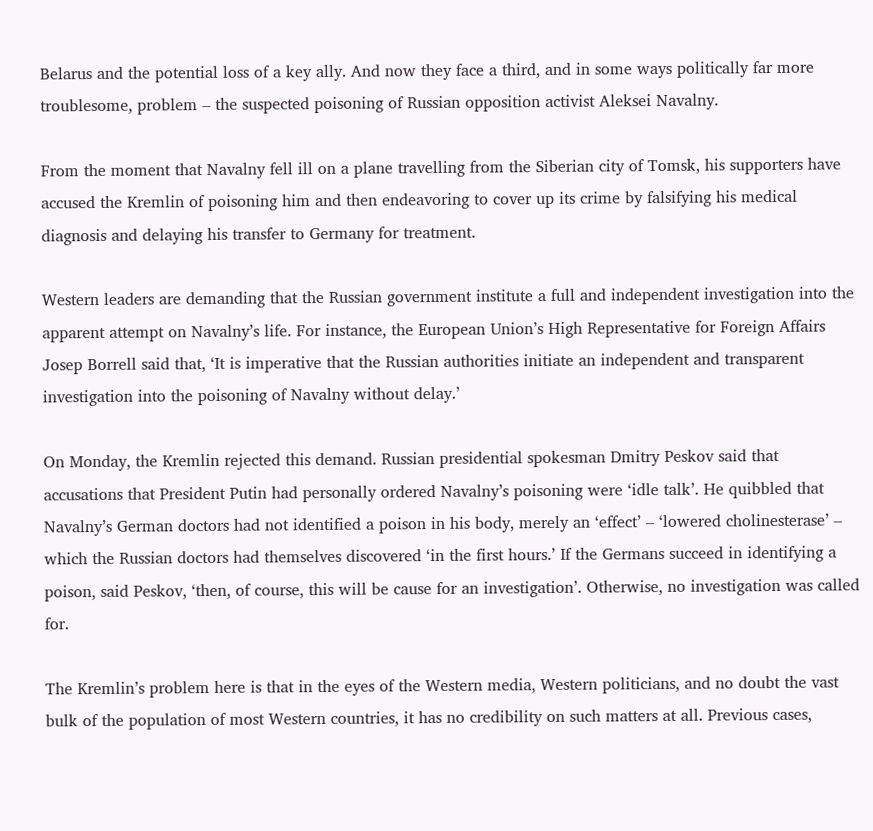Belarus and the potential loss of a key ally. And now they face a third, and in some ways politically far more troublesome, problem – the suspected poisoning of Russian opposition activist Aleksei Navalny.

From the moment that Navalny fell ill on a plane travelling from the Siberian city of Tomsk, his supporters have accused the Kremlin of poisoning him and then endeavoring to cover up its crime by falsifying his medical diagnosis and delaying his transfer to Germany for treatment.

Western leaders are demanding that the Russian government institute a full and independent investigation into the apparent attempt on Navalny’s life. For instance, the European Union’s High Representative for Foreign Affairs Josep Borrell said that, ‘It is imperative that the Russian authorities initiate an independent and transparent investigation into the poisoning of Navalny without delay.’

On Monday, the Kremlin rejected this demand. Russian presidential spokesman Dmitry Peskov said that accusations that President Putin had personally ordered Navalny’s poisoning were ‘idle talk’. He quibbled that Navalny’s German doctors had not identified a poison in his body, merely an ‘effect’ – ‘lowered cholinesterase’ – which the Russian doctors had themselves discovered ‘in the first hours.’ If the Germans succeed in identifying a poison, said Peskov, ‘then, of course, this will be cause for an investigation’. Otherwise, no investigation was called for.

The Kremlin’s problem here is that in the eyes of the Western media, Western politicians, and no doubt the vast bulk of the population of most Western countries, it has no credibility on such matters at all. Previous cases,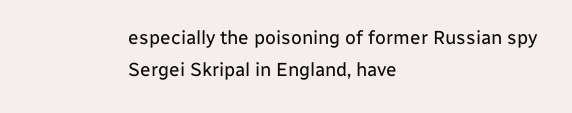especially the poisoning of former Russian spy Sergei Skripal in England, have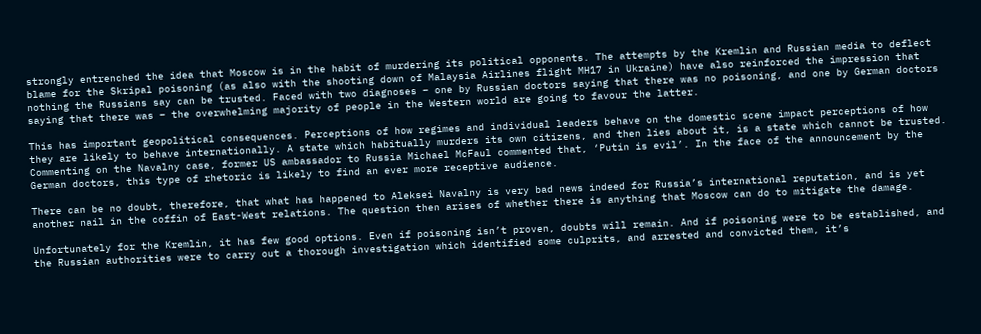strongly entrenched the idea that Moscow is in the habit of murdering its political opponents. The attempts by the Kremlin and Russian media to deflect blame for the Skripal poisoning (as also with the shooting down of Malaysia Airlines flight MH17 in Ukraine) have also reinforced the impression that nothing the Russians say can be trusted. Faced with two diagnoses – one by Russian doctors saying that there was no poisoning, and one by German doctors saying that there was – the overwhelming majority of people in the Western world are going to favour the latter.

This has important geopolitical consequences. Perceptions of how regimes and individual leaders behave on the domestic scene impact perceptions of how they are likely to behave internationally. A state which habitually murders its own citizens, and then lies about it, is a state which cannot be trusted. Commenting on the Navalny case, former US ambassador to Russia Michael McFaul commented that, ‘Putin is evil’. In the face of the announcement by the German doctors, this type of rhetoric is likely to find an ever more receptive audience.

There can be no doubt, therefore, that what has happened to Aleksei Navalny is very bad news indeed for Russia’s international reputation, and is yet another nail in the coffin of East-West relations. The question then arises of whether there is anything that Moscow can do to mitigate the damage.

Unfortunately for the Kremlin, it has few good options. Even if poisoning isn’t proven, doubts will remain. And if poisoning were to be established, and the Russian authorities were to carry out a thorough investigation which identified some culprits, and arrested and convicted them, it’s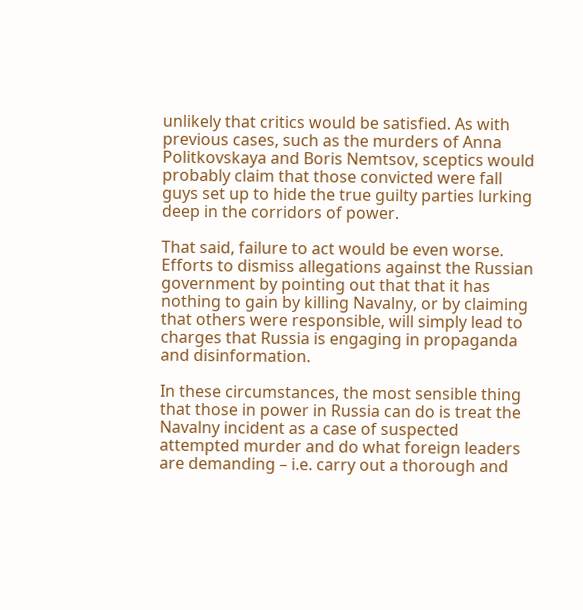unlikely that critics would be satisfied. As with previous cases, such as the murders of Anna Politkovskaya and Boris Nemtsov, sceptics would probably claim that those convicted were fall guys set up to hide the true guilty parties lurking deep in the corridors of power.

That said, failure to act would be even worse. Efforts to dismiss allegations against the Russian government by pointing out that that it has nothing to gain by killing Navalny, or by claiming that others were responsible, will simply lead to charges that Russia is engaging in propaganda and disinformation.

In these circumstances, the most sensible thing that those in power in Russia can do is treat the Navalny incident as a case of suspected attempted murder and do what foreign leaders are demanding – i.e. carry out a thorough and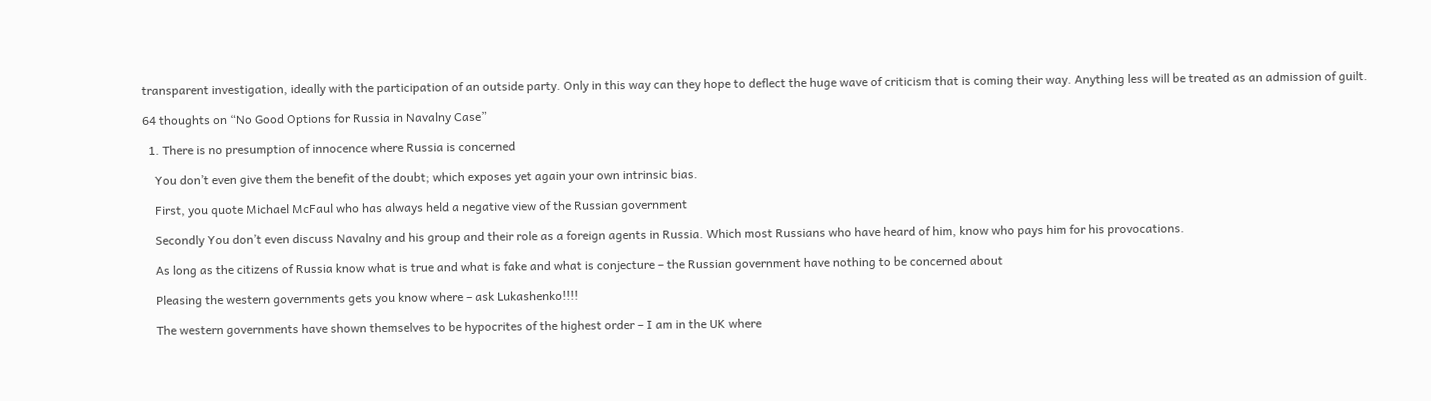transparent investigation, ideally with the participation of an outside party. Only in this way can they hope to deflect the huge wave of criticism that is coming their way. Anything less will be treated as an admission of guilt.

64 thoughts on “No Good Options for Russia in Navalny Case”

  1. There is no presumption of innocence where Russia is concerned

    You don’t even give them the benefit of the doubt; which exposes yet again your own intrinsic bias.

    First, you quote Michael McFaul who has always held a negative view of the Russian government

    Secondly You don’t even discuss Navalny and his group and their role as a foreign agents in Russia. Which most Russians who have heard of him, know who pays him for his provocations.

    As long as the citizens of Russia know what is true and what is fake and what is conjecture – the Russian government have nothing to be concerned about

    Pleasing the western governments gets you know where – ask Lukashenko!!!!

    The western governments have shown themselves to be hypocrites of the highest order – I am in the UK where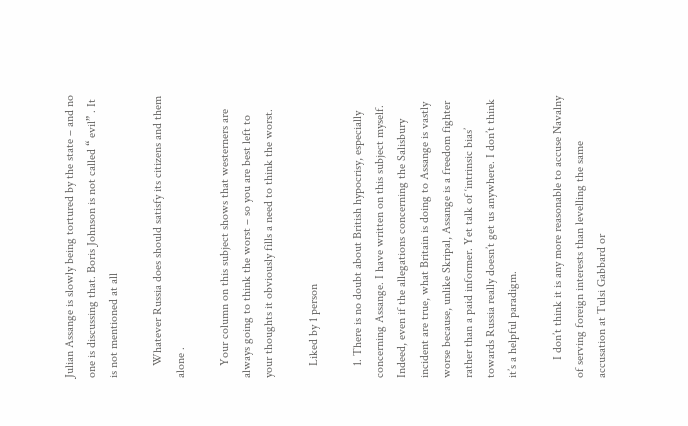Julian Assange is slowly being tortured by the state – and no one is discussing that. Boris Johnson is not called “ evil” . It is not mentioned at all

    Whatever Russia does should satisfy its citizens and them alone .

    Your column on this subject shows that westerners are always going to think the worst – so you are best left to your thoughts it obviously fills a need to think the worst.

    Liked by 1 person

    1. There is no doubt about British hypocrisy, especially concerning Assange. I have written on this subject myself. Indeed, even if the allegations concerning the Salisbury incident are true, what Britain is doing to Assange is vastly worse because, unlike Skripal, Assange is a freedom fighter rather than a paid informer. Yet talk of ‘intrinsic bias’ towards Russia really doesn’t get us anywhere. I don’t think it’s a helpful paradigm.

      I don’t think it is any more reasonable to accuse Navalny of serving foreign interests than levelling the same accusation at Tulsi Gabbard or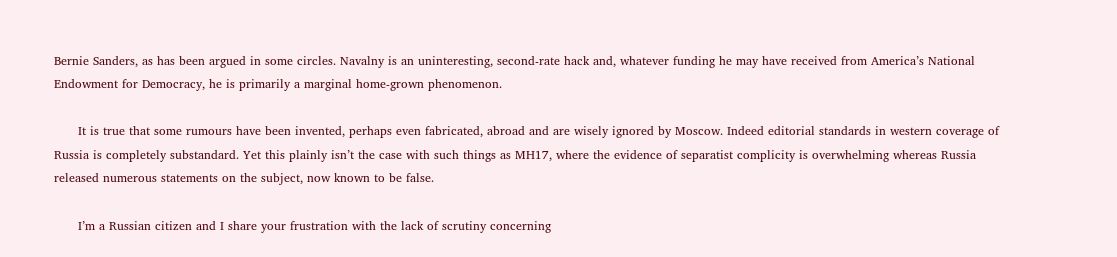Bernie Sanders, as has been argued in some circles. Navalny is an uninteresting, second-rate hack and, whatever funding he may have received from America’s National Endowment for Democracy, he is primarily a marginal home-grown phenomenon.

      It is true that some rumours have been invented, perhaps even fabricated, abroad and are wisely ignored by Moscow. Indeed editorial standards in western coverage of Russia is completely substandard. Yet this plainly isn’t the case with such things as MH17, where the evidence of separatist complicity is overwhelming whereas Russia released numerous statements on the subject, now known to be false.

      I’m a Russian citizen and I share your frustration with the lack of scrutiny concerning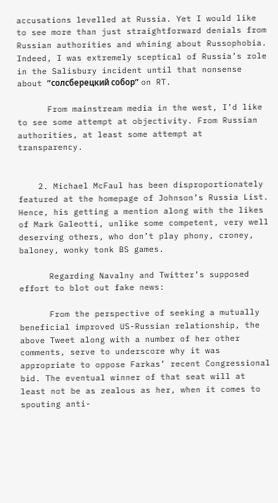accusations levelled at Russia. Yet I would like to see more than just straightforward denials from Russian authorities and whining about Russophobia. Indeed, I was extremely sceptical of Russia’s role in the Salisbury incident until that nonsense about “солсберецкий собор” on RT.

      From mainstream media in the west, I’d like to see some attempt at objectivity. From Russian authorities, at least some attempt at transparency.


    2. Michael McFaul has been disproportionately featured at the homepage of Johnson’s Russia List. Hence, his getting a mention along with the likes of Mark Galeotti, unlike some competent, very well deserving others, who don’t play phony, croney, baloney, wonky tonk BS games.

      Regarding Navalny and Twitter’s supposed effort to blot out fake news:

      From the perspective of seeking a mutually beneficial improved US-Russian relationship, the above Tweet along with a number of her other comments, serve to underscore why it was appropriate to oppose Farkas’ recent Congressional bid. The eventual winner of that seat will at least not be as zealous as her, when it comes to spouting anti-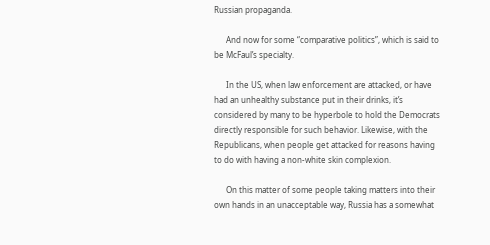Russian propaganda.

      And now for some “comparative politics”, which is said to be McFaul’s specialty.

      In the US, when law enforcement are attacked, or have had an unhealthy substance put in their drinks, it’s considered by many to be hyperbole to hold the Democrats directly responsible for such behavior. Likewise, with the Republicans, when people get attacked for reasons having to do with having a non-white skin complexion.

      On this matter of some people taking matters into their own hands in an unacceptable way, Russia has a somewhat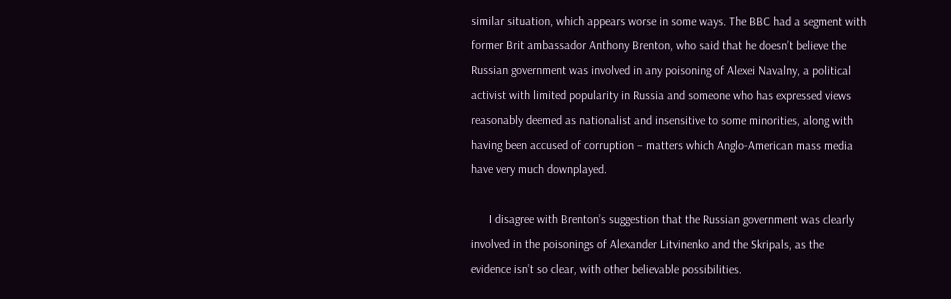similar situation, which appears worse in some ways. The BBC had a segment with former Brit ambassador Anthony Brenton, who said that he doesn’t believe the Russian government was involved in any poisoning of Alexei Navalny, a political activist with limited popularity in Russia and someone who has expressed views reasonably deemed as nationalist and insensitive to some minorities, along with having been accused of corruption – matters which Anglo-American mass media have very much downplayed.

      I disagree with Brenton’s suggestion that the Russian government was clearly involved in the poisonings of Alexander Litvinenko and the Skripals, as the evidence isn’t so clear, with other believable possibilities.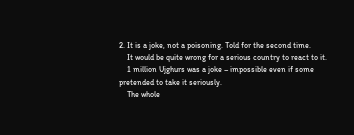2. It is a joke, not a poisoning. Told for the second time.
    It would be quite wrong for a serious country to react to it.
    1 million Ujghurs was a joke – impossible even if some pretended to take it seriously.
    The whole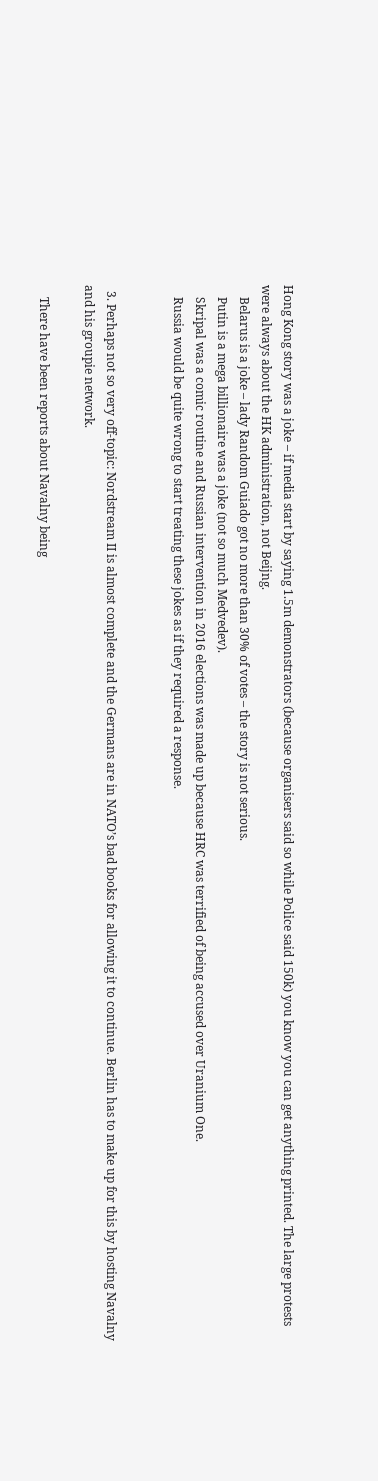Hong Kong story was a joke – if media start by saying 1.5m demonstrators (because organisers said so while Police said 150k) you know you can get anything printed. The large protests were always about the HK administration, not Beijng.
    Belarus is a joke – lady Random Guiado got no more than 30% of votes – the story is not serious.
    Putin is a mega billionaire was a joke (not so much Medvedev).
    Skripal was a comic routine and Russian intervention in 2016 elections was made up because HRC was terrified of being accused over Uranium One.
    Russia would be quite wrong to start treating these jokes as if they required a response.


  3. Perhaps not so very off-topic: Nordstream II is almost complete and the Germans are in NATO’s bad books for allowing it to continue. Berlin has to make up for this by hosting Navalny and his groupie network.

    There have been reports about Navalny being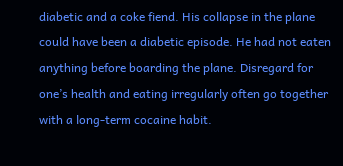diabetic and a coke fiend. His collapse in the plane could have been a diabetic episode. He had not eaten anything before boarding the plane. Disregard for one’s health and eating irregularly often go together with a long-term cocaine habit.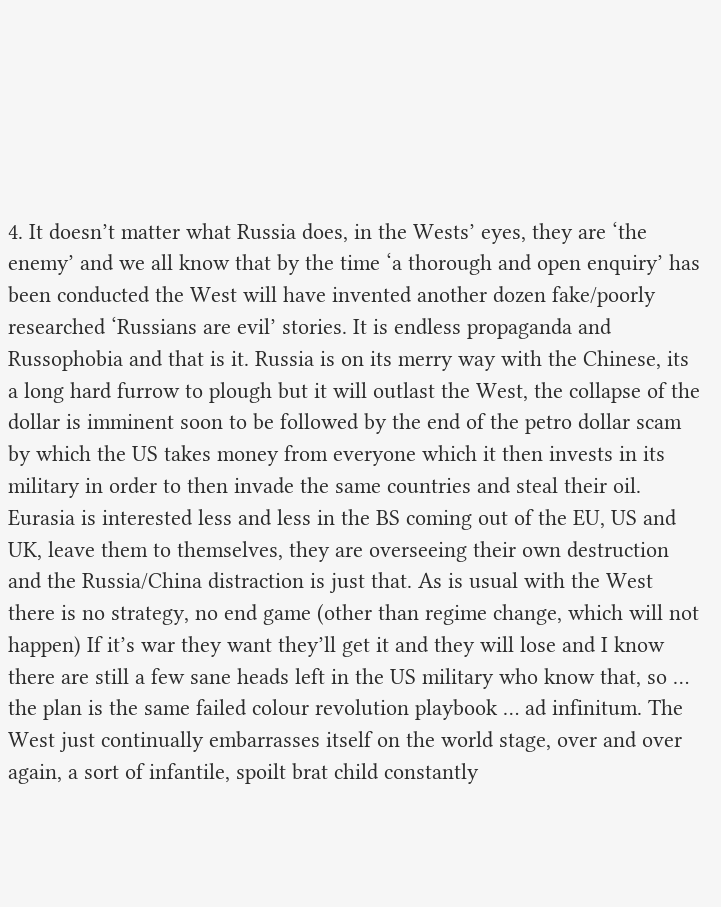4. It doesn’t matter what Russia does, in the Wests’ eyes, they are ‘the enemy’ and we all know that by the time ‘a thorough and open enquiry’ has been conducted the West will have invented another dozen fake/poorly researched ‘Russians are evil’ stories. It is endless propaganda and Russophobia and that is it. Russia is on its merry way with the Chinese, its a long hard furrow to plough but it will outlast the West, the collapse of the dollar is imminent soon to be followed by the end of the petro dollar scam by which the US takes money from everyone which it then invests in its military in order to then invade the same countries and steal their oil. Eurasia is interested less and less in the BS coming out of the EU, US and UK, leave them to themselves, they are overseeing their own destruction and the Russia/China distraction is just that. As is usual with the West there is no strategy, no end game (other than regime change, which will not happen) If it’s war they want they’ll get it and they will lose and I know there are still a few sane heads left in the US military who know that, so … the plan is the same failed colour revolution playbook … ad infinitum. The West just continually embarrasses itself on the world stage, over and over again, a sort of infantile, spoilt brat child constantly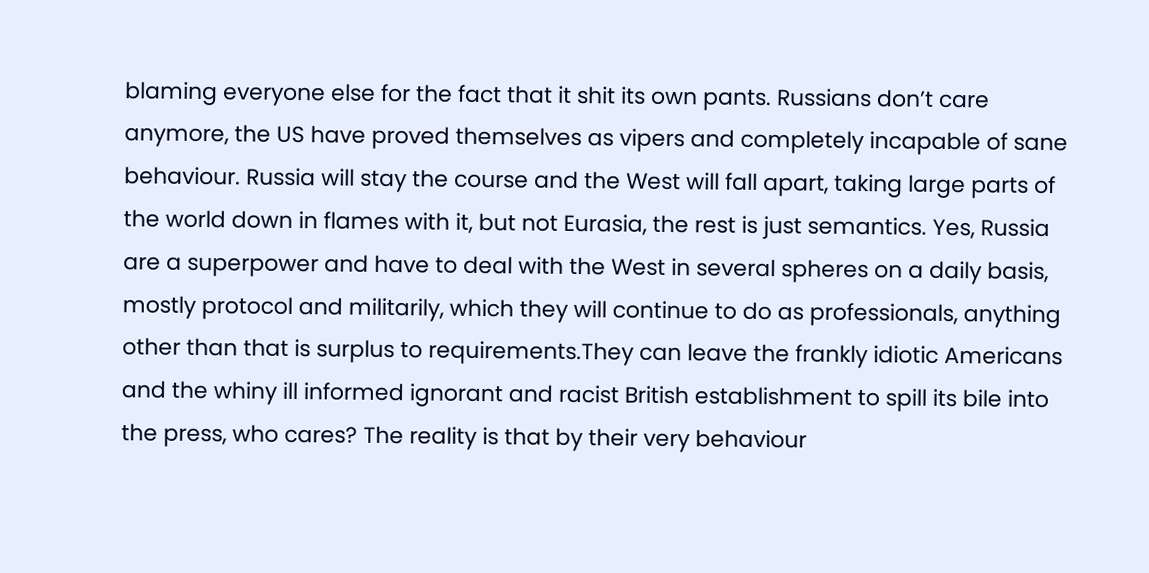blaming everyone else for the fact that it shit its own pants. Russians don’t care anymore, the US have proved themselves as vipers and completely incapable of sane behaviour. Russia will stay the course and the West will fall apart, taking large parts of the world down in flames with it, but not Eurasia, the rest is just semantics. Yes, Russia are a superpower and have to deal with the West in several spheres on a daily basis, mostly protocol and militarily, which they will continue to do as professionals, anything other than that is surplus to requirements.They can leave the frankly idiotic Americans and the whiny ill informed ignorant and racist British establishment to spill its bile into the press, who cares? The reality is that by their very behaviour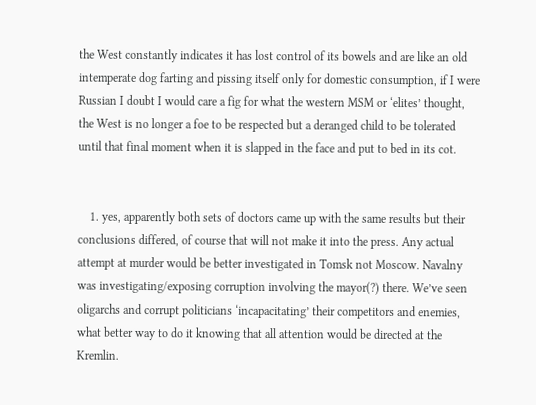the West constantly indicates it has lost control of its bowels and are like an old intemperate dog farting and pissing itself only for domestic consumption, if I were Russian I doubt I would care a fig for what the western MSM or ‘elites’ thought, the West is no longer a foe to be respected but a deranged child to be tolerated until that final moment when it is slapped in the face and put to bed in its cot.


    1. yes, apparently both sets of doctors came up with the same results but their conclusions differed, of course that will not make it into the press. Any actual attempt at murder would be better investigated in Tomsk not Moscow. Navalny was investigating/exposing corruption involving the mayor(?) there. We’ve seen oligarchs and corrupt politicians ‘incapacitating’ their competitors and enemies, what better way to do it knowing that all attention would be directed at the Kremlin.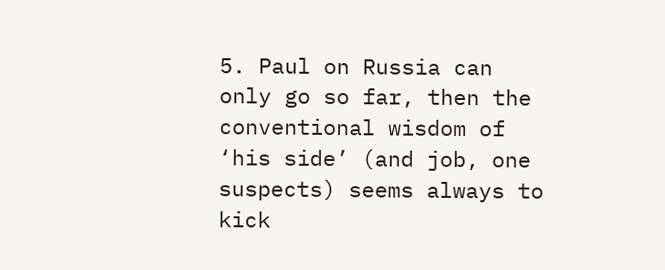5. Paul on Russia can only go so far, then the conventional wisdom of ‘his side’ (and job, one suspects) seems always to kick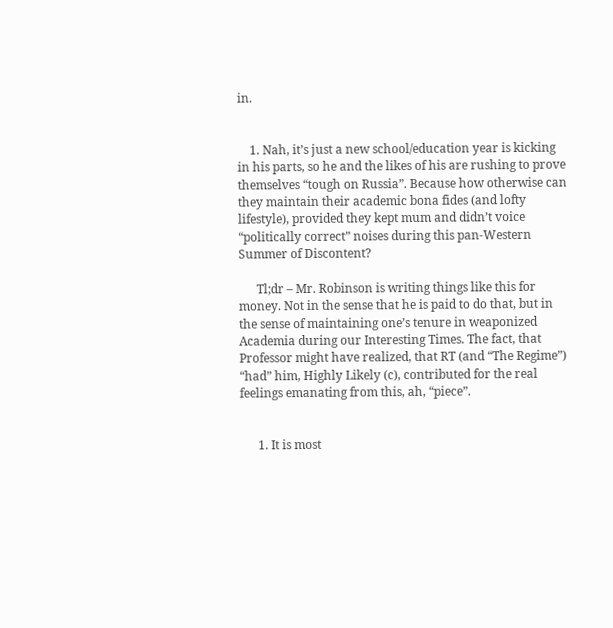in.


    1. Nah, it’s just a new school/education year is kicking in his parts, so he and the likes of his are rushing to prove themselves “tough on Russia”. Because how otherwise can they maintain their academic bona fides (and lofty lifestyle), provided they kept mum and didn’t voice “politically correct” noises during this pan-Western Summer of Discontent?

      Tl;dr – Mr. Robinson is writing things like this for money. Not in the sense that he is paid to do that, but in the sense of maintaining one’s tenure in weaponized Academia during our Interesting Times. The fact, that Professor might have realized, that RT (and “The Regime”) “had” him, Highly Likely (c), contributed for the real feelings emanating from this, ah, “piece”.


      1. It is most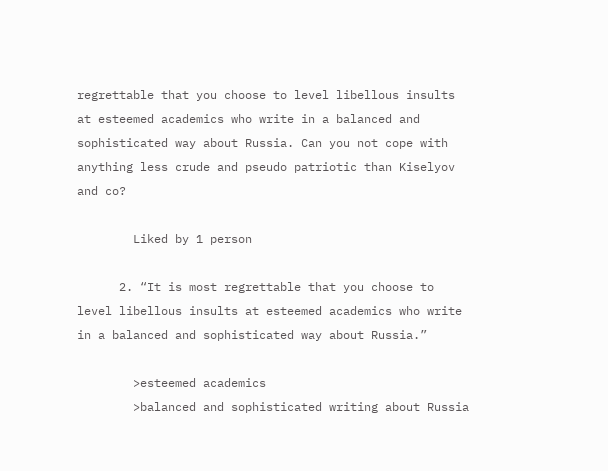regrettable that you choose to level libellous insults at esteemed academics who write in a balanced and sophisticated way about Russia. Can you not cope with anything less crude and pseudo patriotic than Kiselyov and co?

        Liked by 1 person

      2. “It is most regrettable that you choose to level libellous insults at esteemed academics who write in a balanced and sophisticated way about Russia.”

        >esteemed academics
        >balanced and sophisticated writing about Russia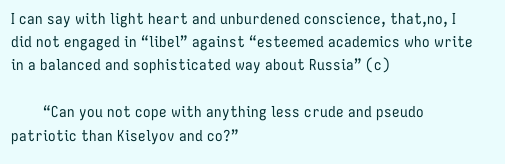I can say with light heart and unburdened conscience, that,no, I did not engaged in “libel” against “esteemed academics who write in a balanced and sophisticated way about Russia” (c)

        “Can you not cope with anything less crude and pseudo patriotic than Kiselyov and co?”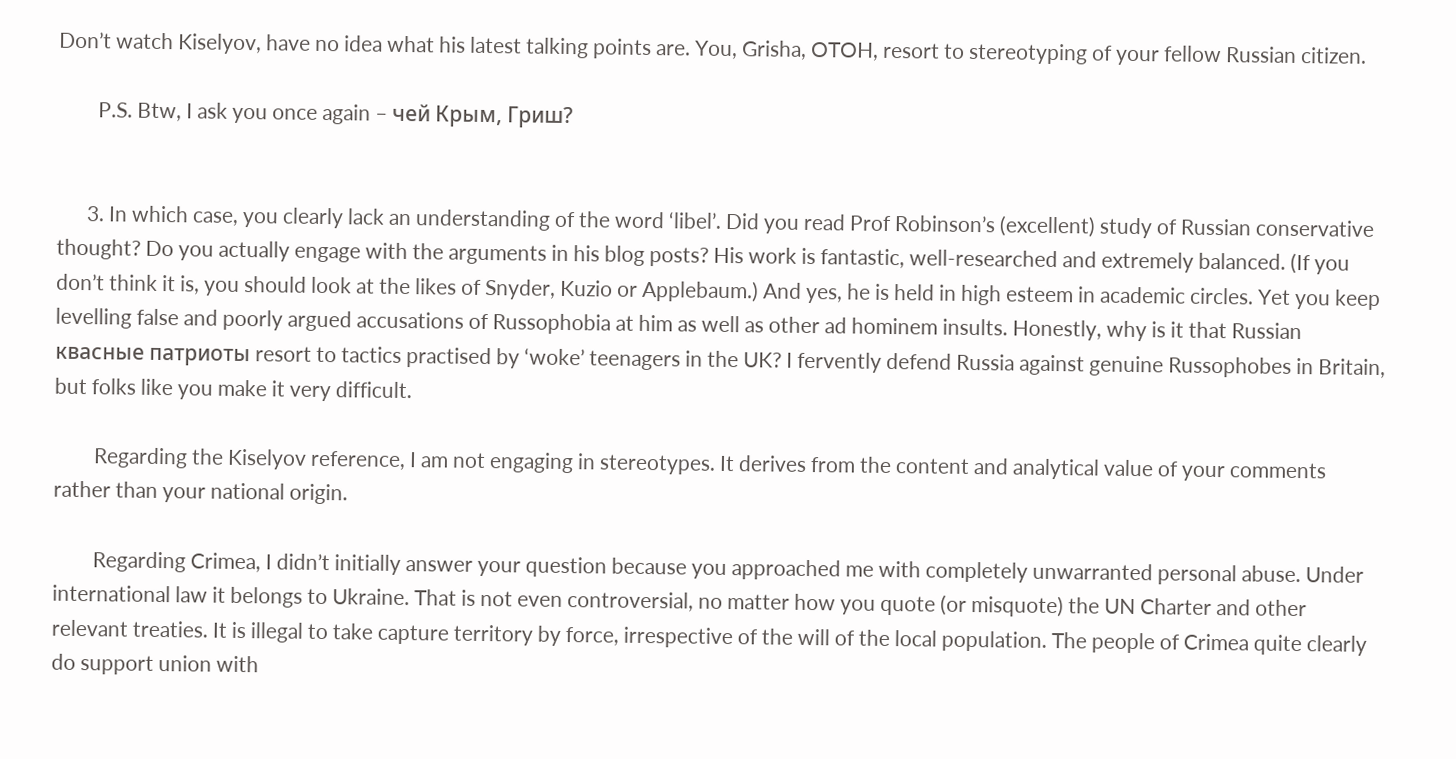Don’t watch Kiselyov, have no idea what his latest talking points are. You, Grisha, OTOH, resort to stereotyping of your fellow Russian citizen.

        P.S. Btw, I ask you once again – чей Крым, Гриш?


      3. In which case, you clearly lack an understanding of the word ‘libel’. Did you read Prof Robinson’s (excellent) study of Russian conservative thought? Do you actually engage with the arguments in his blog posts? His work is fantastic, well-researched and extremely balanced. (If you don’t think it is, you should look at the likes of Snyder, Kuzio or Applebaum.) And yes, he is held in high esteem in academic circles. Yet you keep levelling false and poorly argued accusations of Russophobia at him as well as other ad hominem insults. Honestly, why is it that Russian квасные патриоты resort to tactics practised by ‘woke’ teenagers in the UK? I fervently defend Russia against genuine Russophobes in Britain, but folks like you make it very difficult.

        Regarding the Kiselyov reference, I am not engaging in stereotypes. It derives from the content and analytical value of your comments rather than your national origin.

        Regarding Crimea, I didn’t initially answer your question because you approached me with completely unwarranted personal abuse. Under international law it belongs to Ukraine. That is not even controversial, no matter how you quote (or misquote) the UN Charter and other relevant treaties. It is illegal to take capture territory by force, irrespective of the will of the local population. The people of Crimea quite clearly do support union with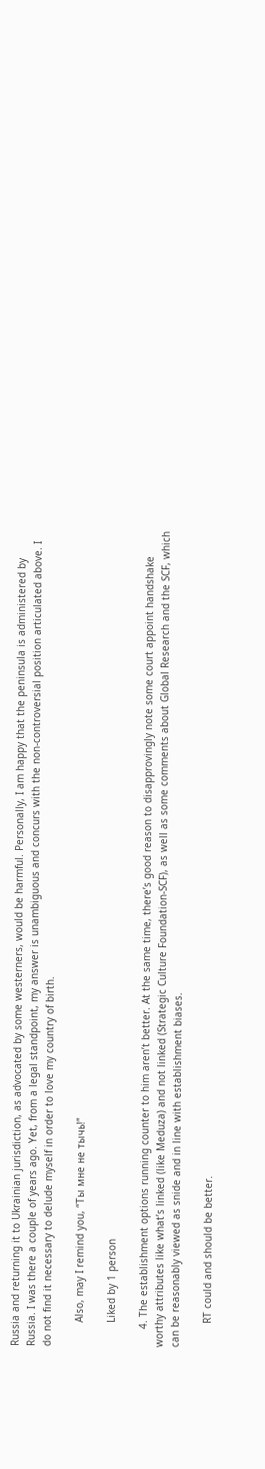Russia and returning it to Ukrainian jurisdiction, as advocated by some westerners, would be harmful. Personally, I am happy that the peninsula is administered by Russia. I was there a couple of years ago. Yet, from a legal standpoint, my answer is unambiguous and concurs with the non-controversial position articulated above. I do not find it necessary to delude myself in order to love my country of birth.

        Also, may I remind you, “Ты мне не тычь!”

        Liked by 1 person

      4. The establishment options running counter to him aren’t better. At the same time, there’s good reason to disapprovingly note some court appoint handshake worthy attributes like what’s linked (like Meduza) and not linked (Strategic Culture Foundation-SCF), as well as some comments about Global Research and the SCF, which can be reasonably viewed as snide and in line with establishment biases.

        RT could and should be better.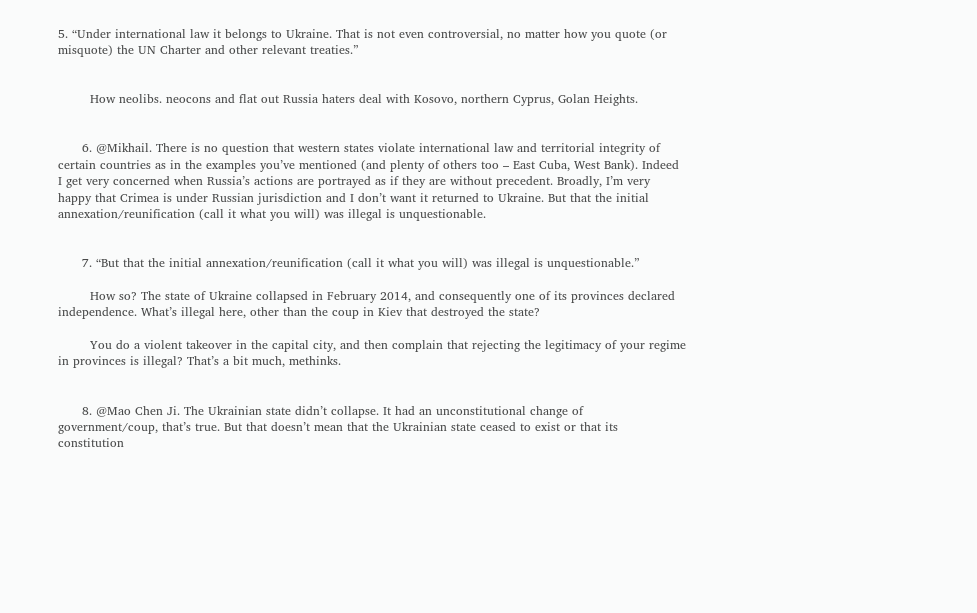5. “Under international law it belongs to Ukraine. That is not even controversial, no matter how you quote (or misquote) the UN Charter and other relevant treaties.”


        How neolibs. neocons and flat out Russia haters deal with Kosovo, northern Cyprus, Golan Heights.


      6. @Mikhail. There is no question that western states violate international law and territorial integrity of certain countries as in the examples you’ve mentioned (and plenty of others too – East Cuba, West Bank). Indeed I get very concerned when Russia’s actions are portrayed as if they are without precedent. Broadly, I’m very happy that Crimea is under Russian jurisdiction and I don’t want it returned to Ukraine. But that the initial annexation/reunification (call it what you will) was illegal is unquestionable.


      7. “But that the initial annexation/reunification (call it what you will) was illegal is unquestionable.”

        How so? The state of Ukraine collapsed in February 2014, and consequently one of its provinces declared independence. What’s illegal here, other than the coup in Kiev that destroyed the state?

        You do a violent takeover in the capital city, and then complain that rejecting the legitimacy of your regime in provinces is illegal? That’s a bit much, methinks.


      8. @Mao Chen Ji. The Ukrainian state didn’t collapse. It had an unconstitutional change of government/coup, that’s true. But that doesn’t mean that the Ukrainian state ceased to exist or that its constitution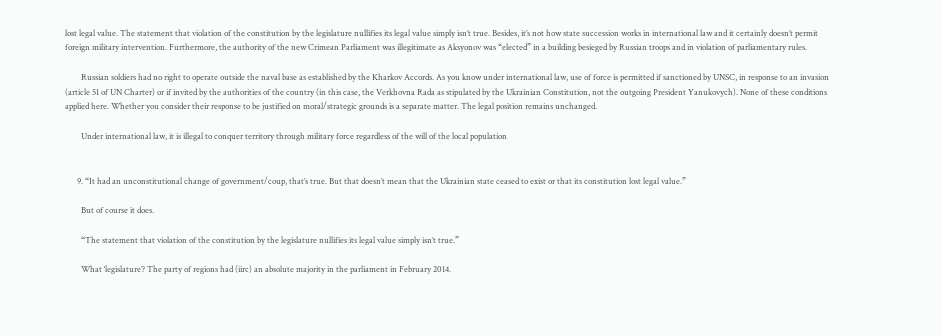lost legal value. The statement that violation of the constitution by the legislature nullifies its legal value simply isn’t true. Besides, it’s not how state succession works in international law and it certainly doesn’t permit foreign military intervention. Furthermore, the authority of the new Crimean Parliament was illegitimate as Aksyonov was “elected” in a building besieged by Russian troops and in violation of parliamentary rules.

        Russian soldiers had no right to operate outside the naval base as established by the Kharkov Accords. As you know under international law, use of force is permitted if sanctioned by UNSC, in response to an invasion (article 51 of UN Charter) or if invited by the authorities of the country (in this case, the Verkhovna Rada as stipulated by the Ukrainian Constitution, not the outgoing President Yanukovych). None of these conditions applied here. Whether you consider their response to be justified on moral/strategic grounds is a separate matter. The legal position remains unchanged.

        Under international law, it is illegal to conquer territory through military force regardless of the will of the local population


      9. “It had an unconstitutional change of government/coup, that’s true. But that doesn’t mean that the Ukrainian state ceased to exist or that its constitution lost legal value.”

        But of course it does.

        “The statement that violation of the constitution by the legislature nullifies its legal value simply isn’t true.”

        What ‘legislature’? The party of regions had (iirc) an absolute majority in the parliament in February 2014.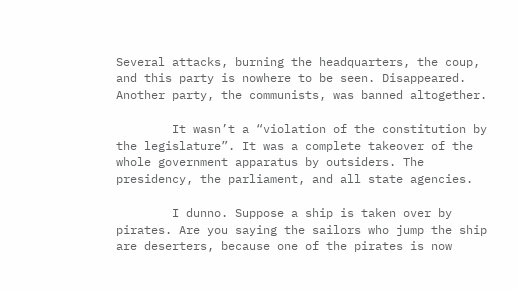Several attacks, burning the headquarters, the coup, and this party is nowhere to be seen. Disappeared. Another party, the communists, was banned altogether.

        It wasn’t a “violation of the constitution by the legislature”. It was a complete takeover of the whole government apparatus by outsiders. The presidency, the parliament, and all state agencies.

        I dunno. Suppose a ship is taken over by pirates. Are you saying the sailors who jump the ship are deserters, because one of the pirates is now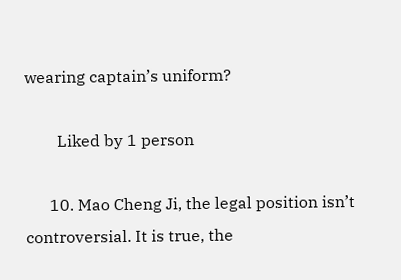wearing captain’s uniform?

        Liked by 1 person

      10. Mao Cheng Ji, the legal position isn’t controversial. It is true, the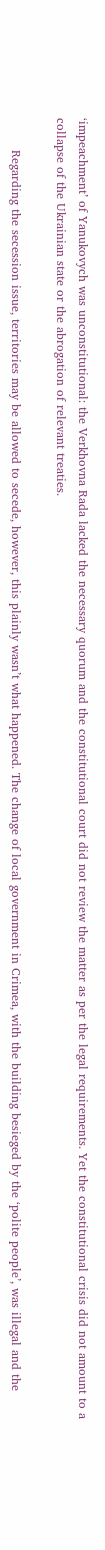‘impeachment’ of Yanukovych was unconstitutional: the Verkhovna Rada lacked the necessary quorum and the constitutional court did not review the matter as per the legal requirements. Yet the constitutional crisis did not amount to a collapse of the Ukrainian state or the abrogation of relevant treaties.

        Regarding the secession issue, territories may be allowed to secede, however, this plainly wasn’t what happened. The change of local government in Crimea, with the building besieged by the ‘polite people’, was illegal and the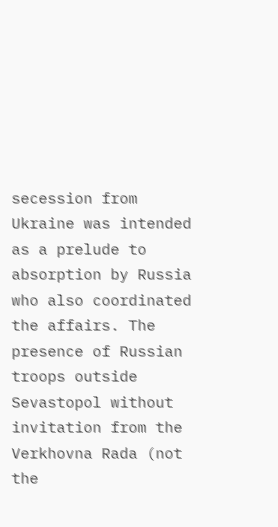secession from Ukraine was intended as a prelude to absorption by Russia who also coordinated the affairs. The presence of Russian troops outside Sevastopol without invitation from the Verkhovna Rada (not the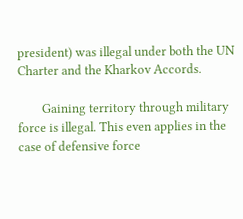president) was illegal under both the UN Charter and the Kharkov Accords.

        Gaining territory through military force is illegal. This even applies in the case of defensive force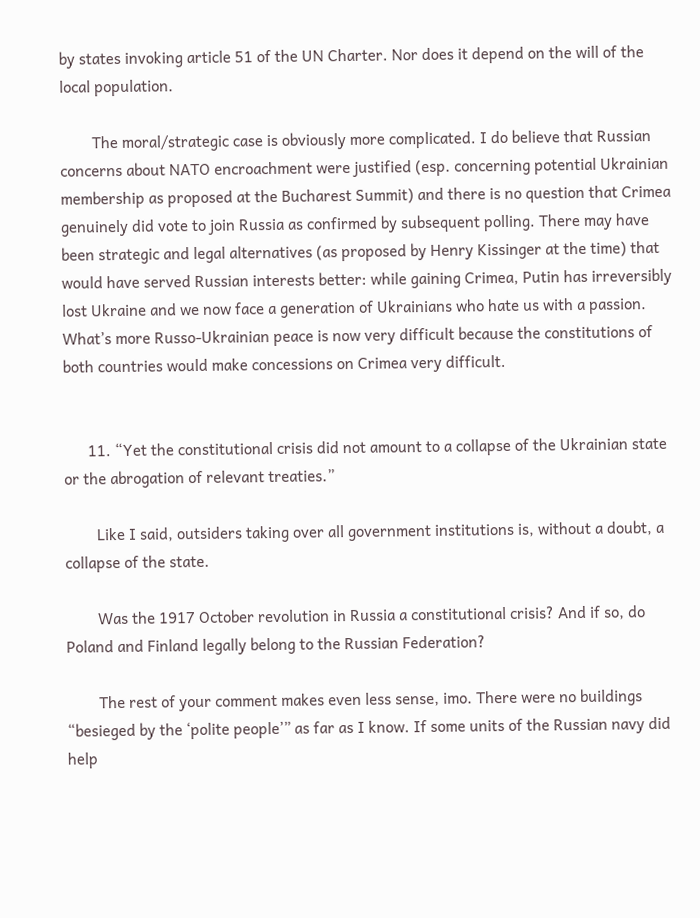by states invoking article 51 of the UN Charter. Nor does it depend on the will of the local population.

        The moral/strategic case is obviously more complicated. I do believe that Russian concerns about NATO encroachment were justified (esp. concerning potential Ukrainian membership as proposed at the Bucharest Summit) and there is no question that Crimea genuinely did vote to join Russia as confirmed by subsequent polling. There may have been strategic and legal alternatives (as proposed by Henry Kissinger at the time) that would have served Russian interests better: while gaining Crimea, Putin has irreversibly lost Ukraine and we now face a generation of Ukrainians who hate us with a passion. What’s more Russo-Ukrainian peace is now very difficult because the constitutions of both countries would make concessions on Crimea very difficult.


      11. “Yet the constitutional crisis did not amount to a collapse of the Ukrainian state or the abrogation of relevant treaties.”

        Like I said, outsiders taking over all government institutions is, without a doubt, a collapse of the state.

        Was the 1917 October revolution in Russia a constitutional crisis? And if so, do Poland and Finland legally belong to the Russian Federation?

        The rest of your comment makes even less sense, imo. There were no buildings “besieged by the ‘polite people’” as far as I know. If some units of the Russian navy did help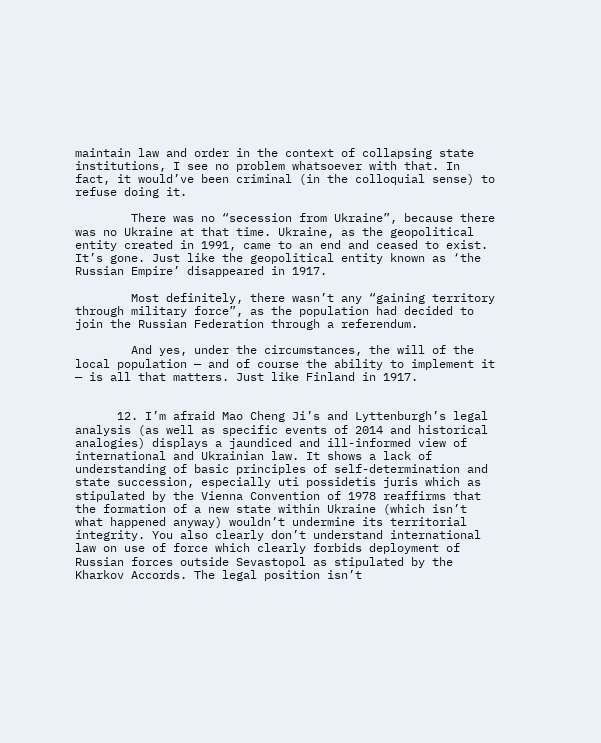maintain law and order in the context of collapsing state institutions, I see no problem whatsoever with that. In fact, it would’ve been criminal (in the colloquial sense) to refuse doing it.

        There was no “secession from Ukraine”, because there was no Ukraine at that time. Ukraine, as the geopolitical entity created in 1991, came to an end and ceased to exist. It’s gone. Just like the geopolitical entity known as ‘the Russian Empire’ disappeared in 1917.

        Most definitely, there wasn’t any “gaining territory through military force”, as the population had decided to join the Russian Federation through a referendum.

        And yes, under the circumstances, the will of the local population — and of course the ability to implement it — is all that matters. Just like Finland in 1917.


      12. I’m afraid Mao Cheng Ji’s and Lyttenburgh’s legal analysis (as well as specific events of 2014 and historical analogies) displays a jaundiced and ill-informed view of international and Ukrainian law. It shows a lack of understanding of basic principles of self-determination and state succession, especially uti possidetis juris which as stipulated by the Vienna Convention of 1978 reaffirms that the formation of a new state within Ukraine (which isn’t what happened anyway) wouldn’t undermine its territorial integrity. You also clearly don’t understand international law on use of force which clearly forbids deployment of Russian forces outside Sevastopol as stipulated by the Kharkov Accords. The legal position isn’t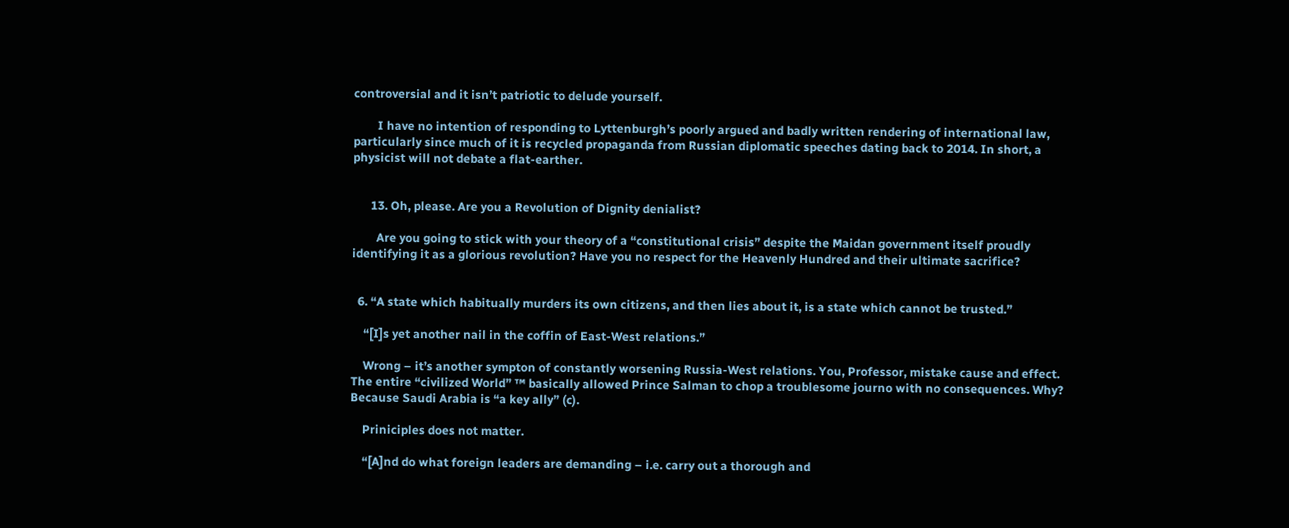controversial and it isn’t patriotic to delude yourself.

        I have no intention of responding to Lyttenburgh’s poorly argued and badly written rendering of international law, particularly since much of it is recycled propaganda from Russian diplomatic speeches dating back to 2014. In short, a physicist will not debate a flat-earther.


      13. Oh, please. Are you a Revolution of Dignity denialist?

        Are you going to stick with your theory of a “constitutional crisis” despite the Maidan government itself proudly identifying it as a glorious revolution? Have you no respect for the Heavenly Hundred and their ultimate sacrifice?


  6. “A state which habitually murders its own citizens, and then lies about it, is a state which cannot be trusted.”

    “[I]s yet another nail in the coffin of East-West relations.”

    Wrong – it’s another sympton of constantly worsening Russia-West relations. You, Professor, mistake cause and effect. The entire “civilized World” ™ basically allowed Prince Salman to chop a troublesome journo with no consequences. Why? Because Saudi Arabia is “a key ally” (c).

    Priniciples does not matter.

    “[A]nd do what foreign leaders are demanding – i.e. carry out a thorough and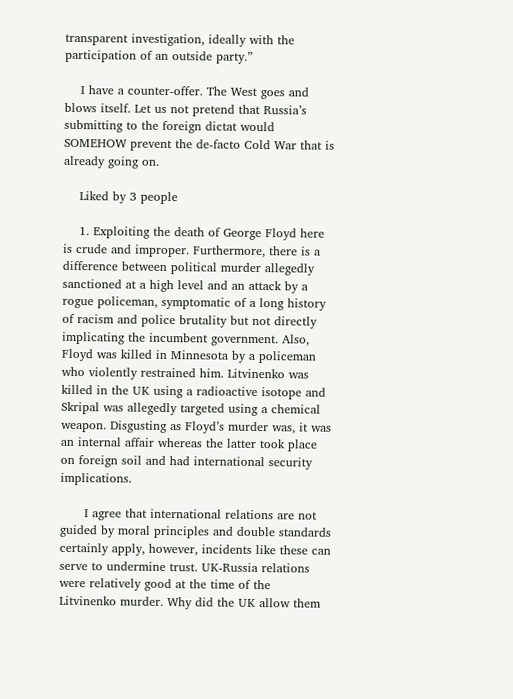transparent investigation, ideally with the participation of an outside party.”

    I have a counter-offer. The West goes and blows itself. Let us not pretend that Russia’s submitting to the foreign dictat would SOMEHOW prevent the de-facto Cold War that is already going on.

    Liked by 3 people

    1. Exploiting the death of George Floyd here is crude and improper. Furthermore, there is a difference between political murder allegedly sanctioned at a high level and an attack by a rogue policeman, symptomatic of a long history of racism and police brutality but not directly implicating the incumbent government. Also, Floyd was killed in Minnesota by a policeman who violently restrained him. Litvinenko was killed in the UK using a radioactive isotope and Skripal was allegedly targeted using a chemical weapon. Disgusting as Floyd’s murder was, it was an internal affair whereas the latter took place on foreign soil and had international security implications.

      I agree that international relations are not guided by moral principles and double standards certainly apply, however, incidents like these can serve to undermine trust. UK-Russia relations were relatively good at the time of the Litvinenko murder. Why did the UK allow them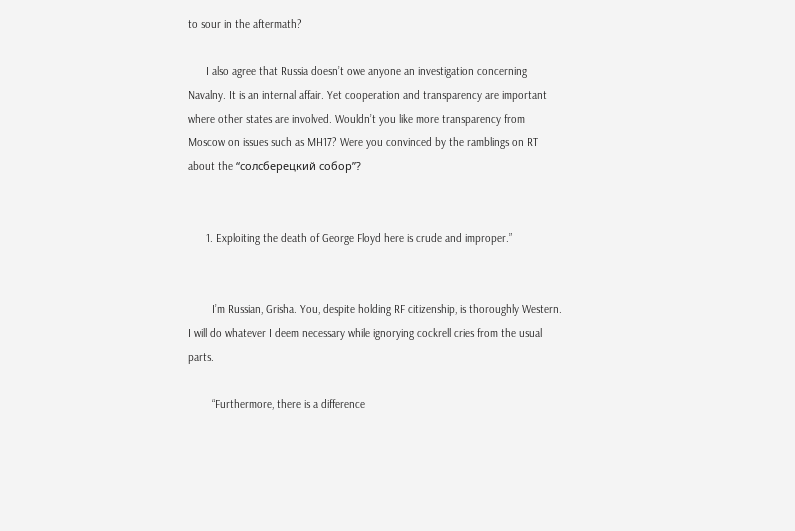to sour in the aftermath?

      I also agree that Russia doesn’t owe anyone an investigation concerning Navalny. It is an internal affair. Yet cooperation and transparency are important where other states are involved. Wouldn’t you like more transparency from Moscow on issues such as MH17? Were you convinced by the ramblings on RT about the “солсберецкий собор”?


      1. Exploiting the death of George Floyd here is crude and improper.”


        I’m Russian, Grisha. You, despite holding RF citizenship, is thoroughly Western. I will do whatever I deem necessary while ignorying cockrell cries from the usual parts.

        “Furthermore, there is a difference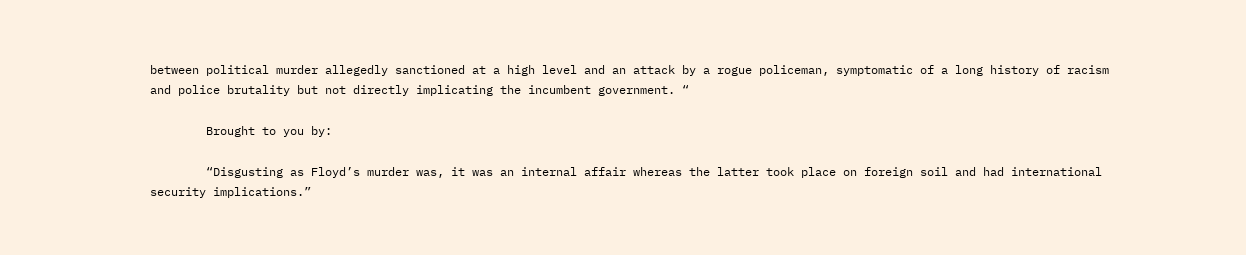between political murder allegedly sanctioned at a high level and an attack by a rogue policeman, symptomatic of a long history of racism and police brutality but not directly implicating the incumbent government. “

        Brought to you by:

        “Disgusting as Floyd’s murder was, it was an internal affair whereas the latter took place on foreign soil and had international security implications.”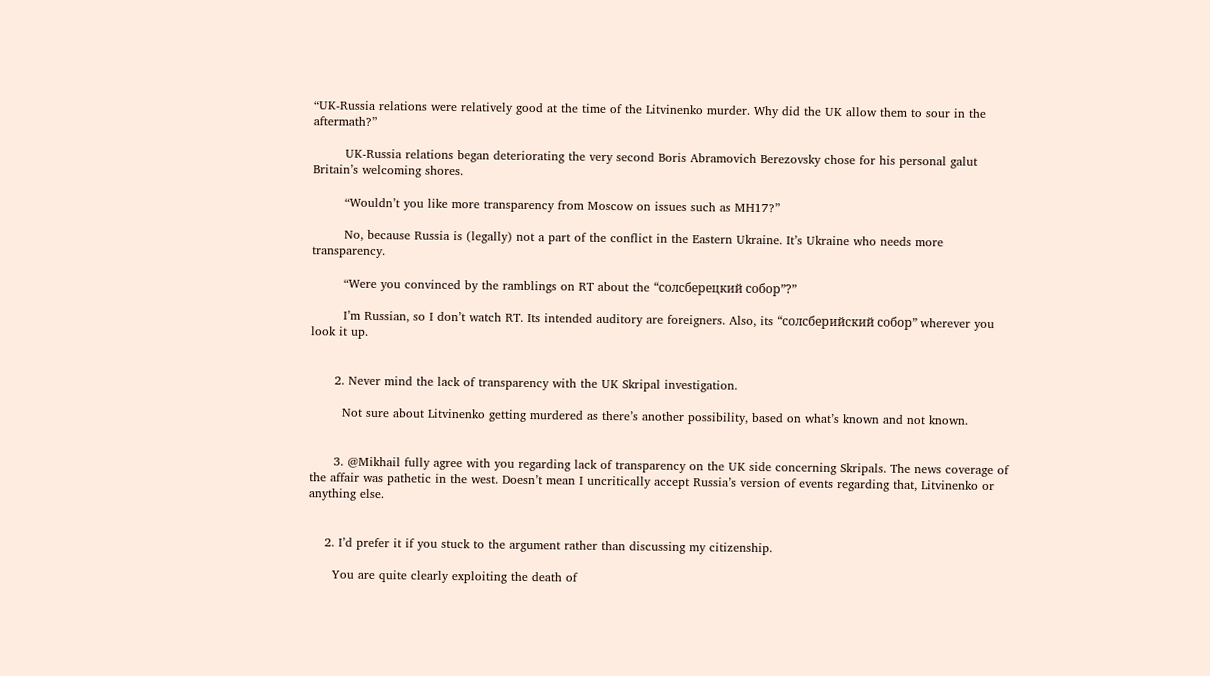“UK-Russia relations were relatively good at the time of the Litvinenko murder. Why did the UK allow them to sour in the aftermath?”

        UK-Russia relations began deteriorating the very second Boris Abramovich Berezovsky chose for his personal galut Britain’s welcoming shores.

        “Wouldn’t you like more transparency from Moscow on issues such as MH17?”

        No, because Russia is (legally) not a part of the conflict in the Eastern Ukraine. It’s Ukraine who needs more transparency.

        “Were you convinced by the ramblings on RT about the “солсберецкий собор”?”

        I’m Russian, so I don’t watch RT. Its intended auditory are foreigners. Also, its “солсберийский собор” wherever you look it up.


      2. Never mind the lack of transparency with the UK Skripal investigation.

        Not sure about Litvinenko getting murdered as there’s another possibility, based on what’s known and not known.


      3. @Mikhail fully agree with you regarding lack of transparency on the UK side concerning Skripals. The news coverage of the affair was pathetic in the west. Doesn’t mean I uncritically accept Russia’s version of events regarding that, Litvinenko or anything else.


    2. I’d prefer it if you stuck to the argument rather than discussing my citizenship.

      You are quite clearly exploiting the death of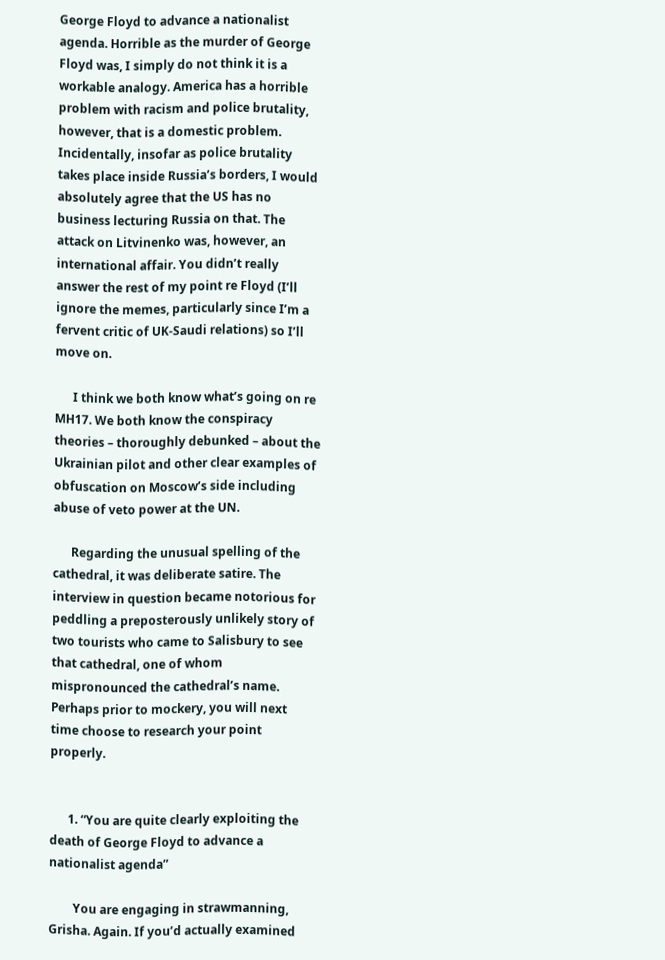George Floyd to advance a nationalist agenda. Horrible as the murder of George Floyd was, I simply do not think it is a workable analogy. America has a horrible problem with racism and police brutality, however, that is a domestic problem. Incidentally, insofar as police brutality takes place inside Russia’s borders, I would absolutely agree that the US has no business lecturing Russia on that. The attack on Litvinenko was, however, an international affair. You didn’t really answer the rest of my point re Floyd (I’ll ignore the memes, particularly since I’m a fervent critic of UK-Saudi relations) so I’ll move on.

      I think we both know what’s going on re MH17. We both know the conspiracy theories – thoroughly debunked – about the Ukrainian pilot and other clear examples of obfuscation on Moscow’s side including abuse of veto power at the UN.

      Regarding the unusual spelling of the cathedral, it was deliberate satire. The interview in question became notorious for peddling a preposterously unlikely story of two tourists who came to Salisbury to see that cathedral, one of whom mispronounced the cathedral’s name. Perhaps prior to mockery, you will next time choose to research your point properly.


      1. “You are quite clearly exploiting the death of George Floyd to advance a nationalist agenda”

        You are engaging in strawmanning, Grisha. Again. If you’d actually examined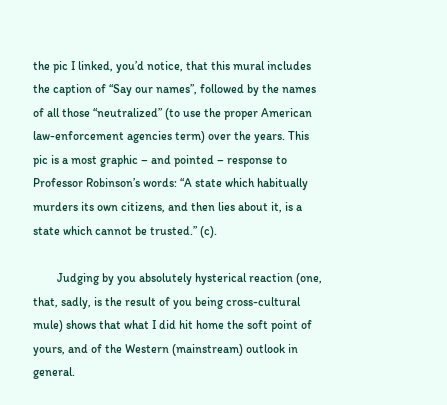the pic I linked, you’d notice, that this mural includes the caption of “Say our names”, followed by the names of all those “neutralized” (to use the proper American law-enforcement agencies term) over the years. This pic is a most graphic – and pointed – response to Professor Robinson’s words: “A state which habitually murders its own citizens, and then lies about it, is a state which cannot be trusted.” (c).

        Judging by you absolutely hysterical reaction (one, that, sadly, is the result of you being cross-cultural mule) shows that what I did hit home the soft point of yours, and of the Western (mainstream) outlook in general.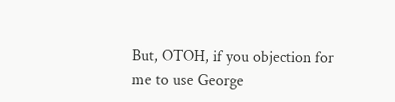But, OTOH, if you objection for me to use George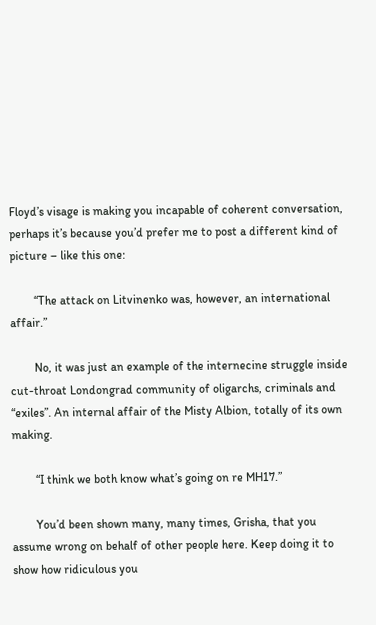Floyd’s visage is making you incapable of coherent conversation, perhaps it’s because you’d prefer me to post a different kind of picture – like this one:

        “The attack on Litvinenko was, however, an international affair.”

        No, it was just an example of the internecine struggle inside cut-throat Londongrad community of oligarchs, criminals and “exiles”. An internal affair of the Misty Albion, totally of its own making.

        “I think we both know what’s going on re MH17.”

        You’d been shown many, many times, Grisha, that you assume wrong on behalf of other people here. Keep doing it to show how ridiculous you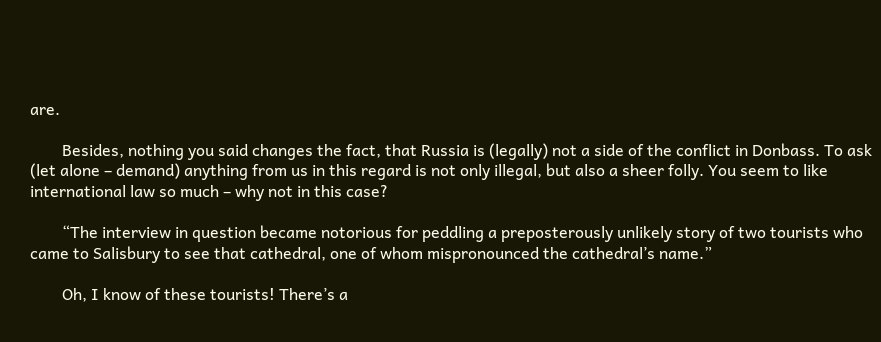are.

        Besides, nothing you said changes the fact, that Russia is (legally) not a side of the conflict in Donbass. To ask (let alone – demand) anything from us in this regard is not only illegal, but also a sheer folly. You seem to like international law so much – why not in this case?

        “The interview in question became notorious for peddling a preposterously unlikely story of two tourists who came to Salisbury to see that cathedral, one of whom mispronounced the cathedral’s name.”

        Oh, I know of these tourists! There’s a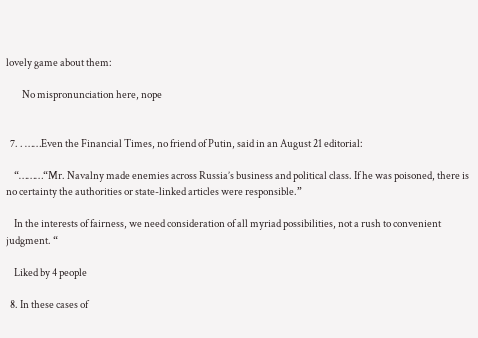lovely game about them:

        No mispronunciation here, nope


  7. . ……Even the Financial Times, no friend of Putin, said in an August 21 editorial:

    “………“Mr. Navalny made enemies across Russia’s business and political class. If he was poisoned, there is no certainty the authorities or state-linked articles were responsible.”

    In the interests of fairness, we need consideration of all myriad possibilities, not a rush to convenient judgment. “

    Liked by 4 people

  8. In these cases of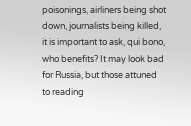poisonings, airliners being shot down, journalists being killed, it is important to ask, qui bono, who benefits? It may look bad for Russia, but those attuned to reading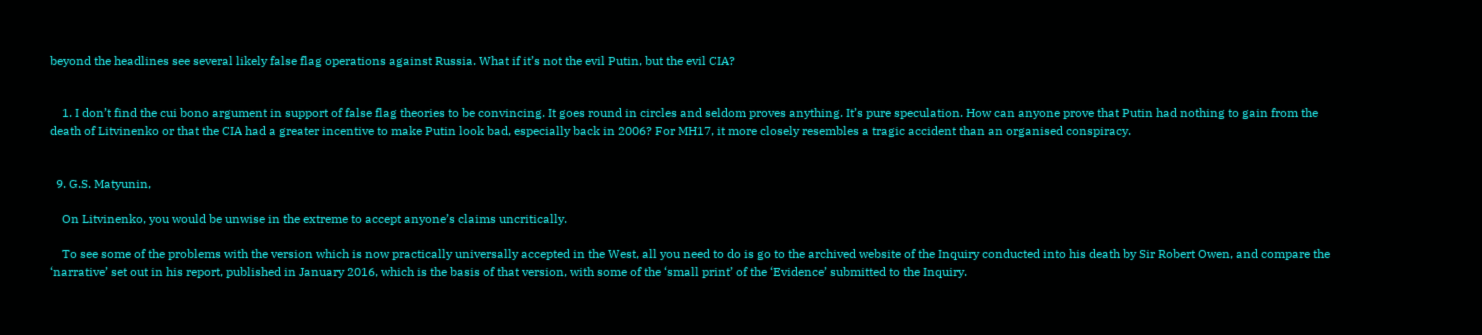beyond the headlines see several likely false flag operations against Russia. What if it’s not the evil Putin, but the evil CIA?


    1. I don’t find the cui bono argument in support of false flag theories to be convincing. It goes round in circles and seldom proves anything. It’s pure speculation. How can anyone prove that Putin had nothing to gain from the death of Litvinenko or that the CIA had a greater incentive to make Putin look bad, especially back in 2006? For MH17, it more closely resembles a tragic accident than an organised conspiracy.


  9. G.S. Matyunin,

    On Litvinenko, you would be unwise in the extreme to accept anyone’s claims uncritically.

    To see some of the problems with the version which is now practically universally accepted in the West, all you need to do is go to the archived website of the Inquiry conducted into his death by Sir Robert Owen, and compare the ‘narrative’ set out in his report, published in January 2016, which is the basis of that version, with some of the ‘small print’ of the ‘Evidence’ submitted to the Inquiry.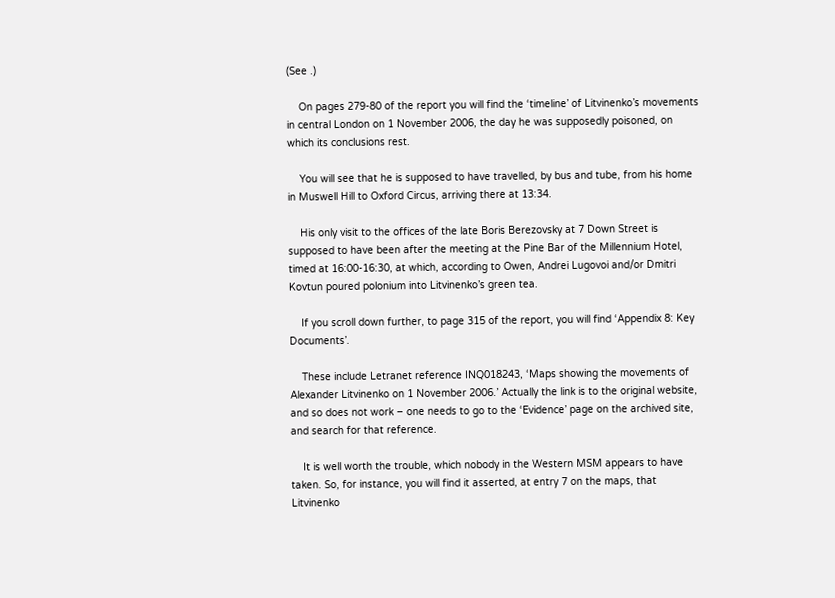(See .)

    On pages 279-80 of the report you will find the ‘timeline’ of Litvinenko’s movements in central London on 1 November 2006, the day he was supposedly poisoned, on which its conclusions rest.

    You will see that he is supposed to have travelled, by bus and tube, from his home in Muswell Hill to Oxford Circus, arriving there at 13:34.

    His only visit to the offices of the late Boris Berezovsky at 7 Down Street is supposed to have been after the meeting at the Pine Bar of the Millennium Hotel, timed at 16:00-16:30, at which, according to Owen, Andrei Lugovoi and/or Dmitri Kovtun poured polonium into Litvinenko’s green tea.

    If you scroll down further, to page 315 of the report, you will find ‘Appendix 8: Key Documents’.

    These include Letranet reference INQ018243, ‘Maps showing the movements of Alexander Litvinenko on 1 November 2006.’ Actually the link is to the original website, and so does not work – one needs to go to the ‘Evidence’ page on the archived site, and search for that reference.

    It is well worth the trouble, which nobody in the Western MSM appears to have taken. So, for instance, you will find it asserted, at entry 7 on the maps, that Litvinenko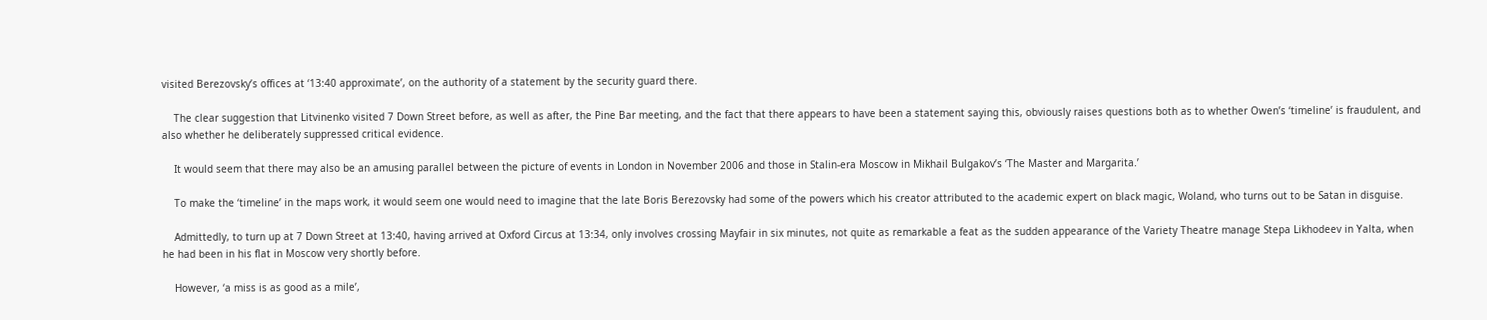visited Berezovsky’s offices at ‘13:40 approximate’, on the authority of a statement by the security guard there.

    The clear suggestion that Litvinenko visited 7 Down Street before, as well as after, the Pine Bar meeting, and the fact that there appears to have been a statement saying this, obviously raises questions both as to whether Owen’s ‘timeline’ is fraudulent, and also whether he deliberately suppressed critical evidence.

    It would seem that there may also be an amusing parallel between the picture of events in London in November 2006 and those in Stalin-era Moscow in Mikhail Bulgakov’s ‘The Master and Margarita.’

    To make the ‘timeline’ in the maps work, it would seem one would need to imagine that the late Boris Berezovsky had some of the powers which his creator attributed to the academic expert on black magic, Woland, who turns out to be Satan in disguise.

    Admittedly, to turn up at 7 Down Street at 13:40, having arrived at Oxford Circus at 13:34, only involves crossing Mayfair in six minutes, not quite as remarkable a feat as the sudden appearance of the Variety Theatre manage Stepa Likhodeev in Yalta, when he had been in his flat in Moscow very shortly before.

    However, ‘a miss is as good as a mile’,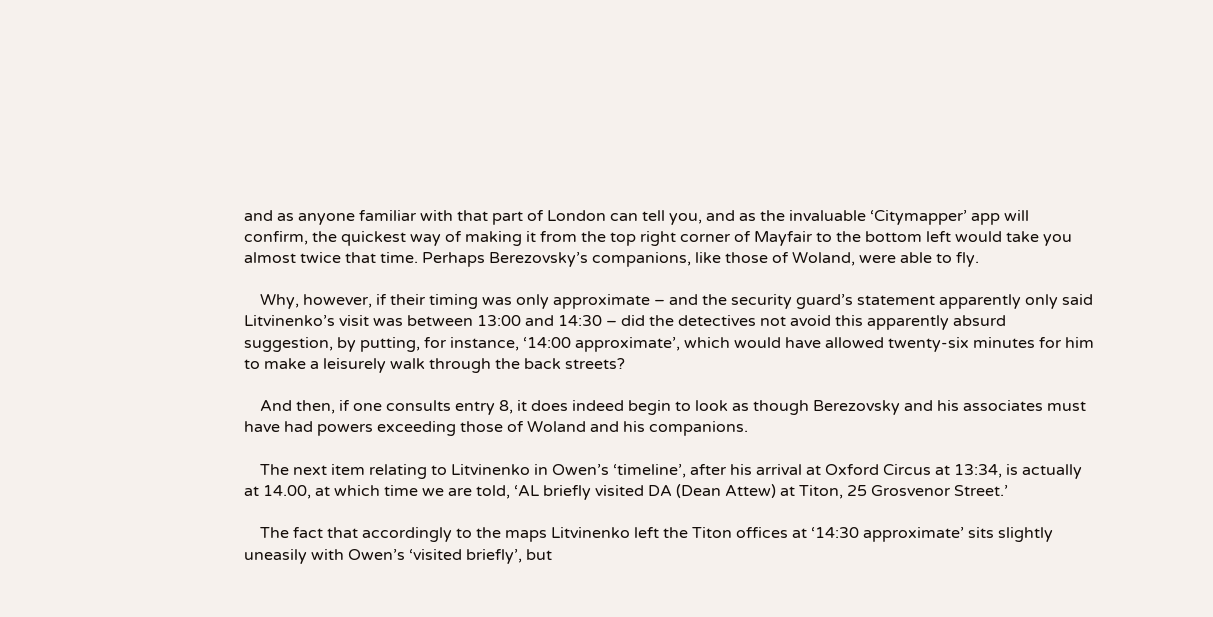and as anyone familiar with that part of London can tell you, and as the invaluable ‘Citymapper’ app will confirm, the quickest way of making it from the top right corner of Mayfair to the bottom left would take you almost twice that time. Perhaps Berezovsky’s companions, like those of Woland, were able to fly.

    Why, however, if their timing was only approximate – and the security guard’s statement apparently only said Litvinenko’s visit was between 13:00 and 14:30 – did the detectives not avoid this apparently absurd suggestion, by putting, for instance, ‘14:00 approximate’, which would have allowed twenty-six minutes for him to make a leisurely walk through the back streets?

    And then, if one consults entry 8, it does indeed begin to look as though Berezovsky and his associates must have had powers exceeding those of Woland and his companions.

    The next item relating to Litvinenko in Owen’s ‘timeline’, after his arrival at Oxford Circus at 13:34, is actually at 14.00, at which time we are told, ‘AL briefly visited DA (Dean Attew) at Titon, 25 Grosvenor Street.’

    The fact that accordingly to the maps Litvinenko left the Titon offices at ‘14:30 approximate’ sits slightly uneasily with Owen’s ‘visited briefly’, but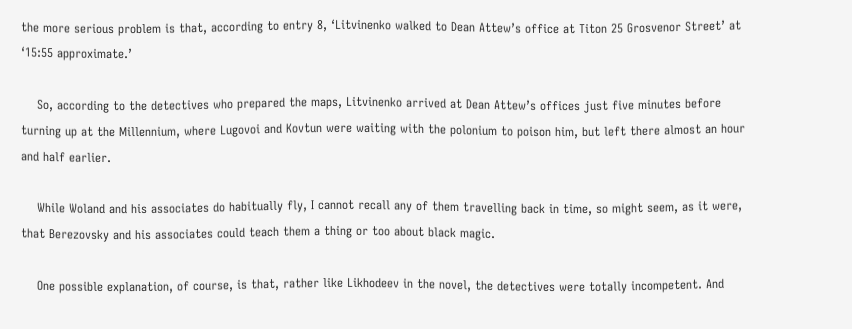the more serious problem is that, according to entry 8, ‘Litvinenko walked to Dean Attew’s office at Titon 25 Grosvenor Street’ at ‘15:55 approximate.’

    So, according to the detectives who prepared the maps, Litvinenko arrived at Dean Attew’s offices just five minutes before turning up at the Millennium, where Lugovoi and Kovtun were waiting with the polonium to poison him, but left there almost an hour and half earlier.

    While Woland and his associates do habitually fly, I cannot recall any of them travelling back in time, so might seem, as it were, that Berezovsky and his associates could teach them a thing or too about black magic.

    One possible explanation, of course, is that, rather like Likhodeev in the novel, the detectives were totally incompetent. And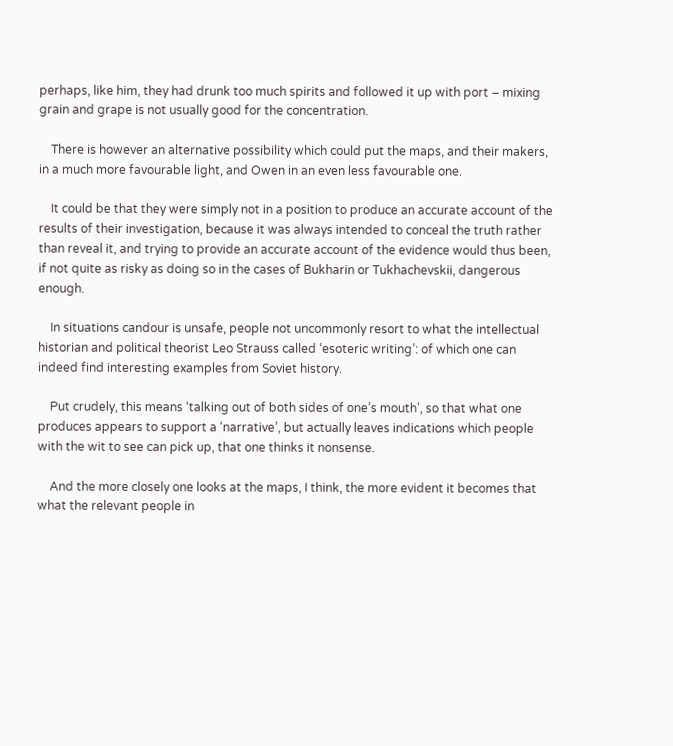perhaps, like him, they had drunk too much spirits and followed it up with port – mixing grain and grape is not usually good for the concentration.

    There is however an alternative possibility which could put the maps, and their makers, in a much more favourable light, and Owen in an even less favourable one.

    It could be that they were simply not in a position to produce an accurate account of the results of their investigation, because it was always intended to conceal the truth rather than reveal it, and trying to provide an accurate account of the evidence would thus been, if not quite as risky as doing so in the cases of Bukharin or Tukhachevskii, dangerous enough.

    In situations candour is unsafe, people not uncommonly resort to what the intellectual historian and political theorist Leo Strauss called ‘esoteric writing’: of which one can indeed find interesting examples from Soviet history.

    Put crudely, this means ‘talking out of both sides of one’s mouth’, so that what one produces appears to support a ‘narrative’, but actually leaves indications which people with the wit to see can pick up, that one thinks it nonsense.

    And the more closely one looks at the maps, I think, the more evident it becomes that what the relevant people in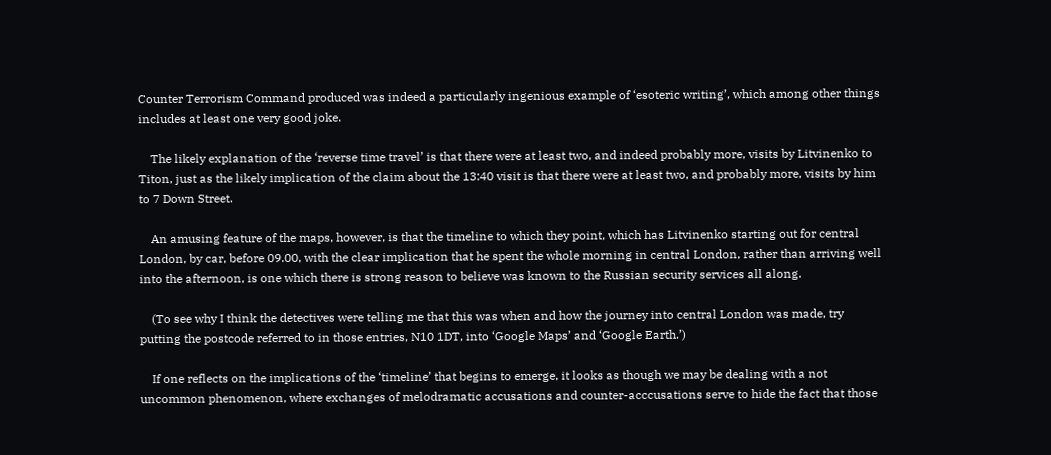Counter Terrorism Command produced was indeed a particularly ingenious example of ‘esoteric writing’, which among other things includes at least one very good joke.

    The likely explanation of the ‘reverse time travel’ is that there were at least two, and indeed probably more, visits by Litvinenko to Titon, just as the likely implication of the claim about the 13:40 visit is that there were at least two, and probably more, visits by him to 7 Down Street.

    An amusing feature of the maps, however, is that the timeline to which they point, which has Litvinenko starting out for central London, by car, before 09.00, with the clear implication that he spent the whole morning in central London, rather than arriving well into the afternoon, is one which there is strong reason to believe was known to the Russian security services all along.

    (To see why I think the detectives were telling me that this was when and how the journey into central London was made, try putting the postcode referred to in those entries, N10 1DT, into ‘Google Maps’ and ‘Google Earth.’)

    If one reflects on the implications of the ‘timeline’ that begins to emerge, it looks as though we may be dealing with a not uncommon phenomenon, where exchanges of melodramatic accusations and counter-acccusations serve to hide the fact that those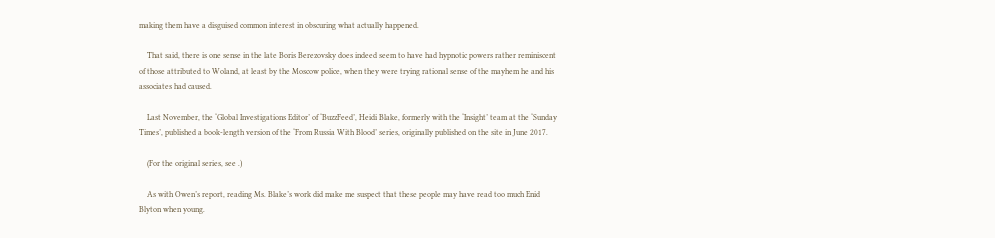making them have a disguised common interest in obscuring what actually happened.

    That said, there is one sense in the late Boris Berezovsky does indeed seem to have had hypnotic powers rather reminiscent of those attributed to Woland, at least by the Moscow police, when they were trying rational sense of the mayhem he and his associates had caused.

    Last November, the ‘Global Investigations Editor’ of ‘BuzzFeed’, Heidi Blake, formerly with the ‘Insight’ team at the ‘Sunday Times’, published a book-length version of the ‘From Russia With Blood’ series, originally published on the site in June 2017.

    (For the original series, see .)

    As with Owen’s report, reading Ms. Blake’s work did make me suspect that these people may have read too much Enid Blyton when young.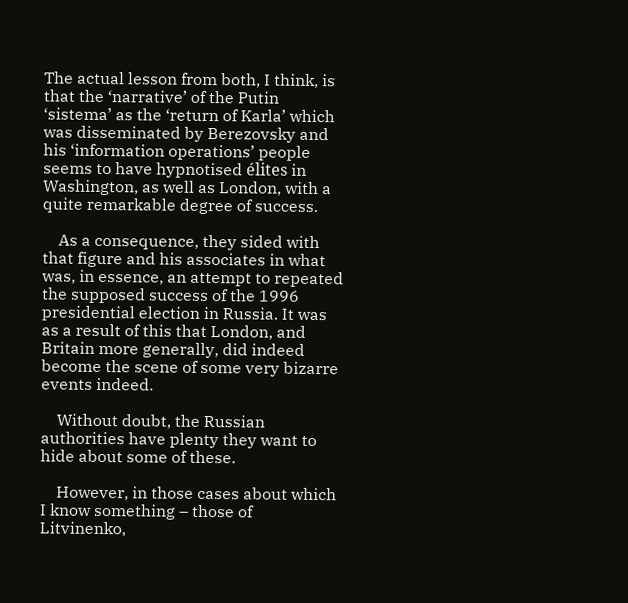The actual lesson from both, I think, is that the ‘narrative’ of the Putin ‘sistema’ as the ‘return of Karla’ which was disseminated by Berezovsky and his ‘information operations’ people seems to have hypnotised élites in Washington, as well as London, with a quite remarkable degree of success.

    As a consequence, they sided with that figure and his associates in what was, in essence, an attempt to repeated the supposed success of the 1996 presidential election in Russia. It was as a result of this that London, and Britain more generally, did indeed become the scene of some very bizarre events indeed.

    Without doubt, the Russian authorities have plenty they want to hide about some of these.

    However, in those cases about which I know something – those of Litvinenko,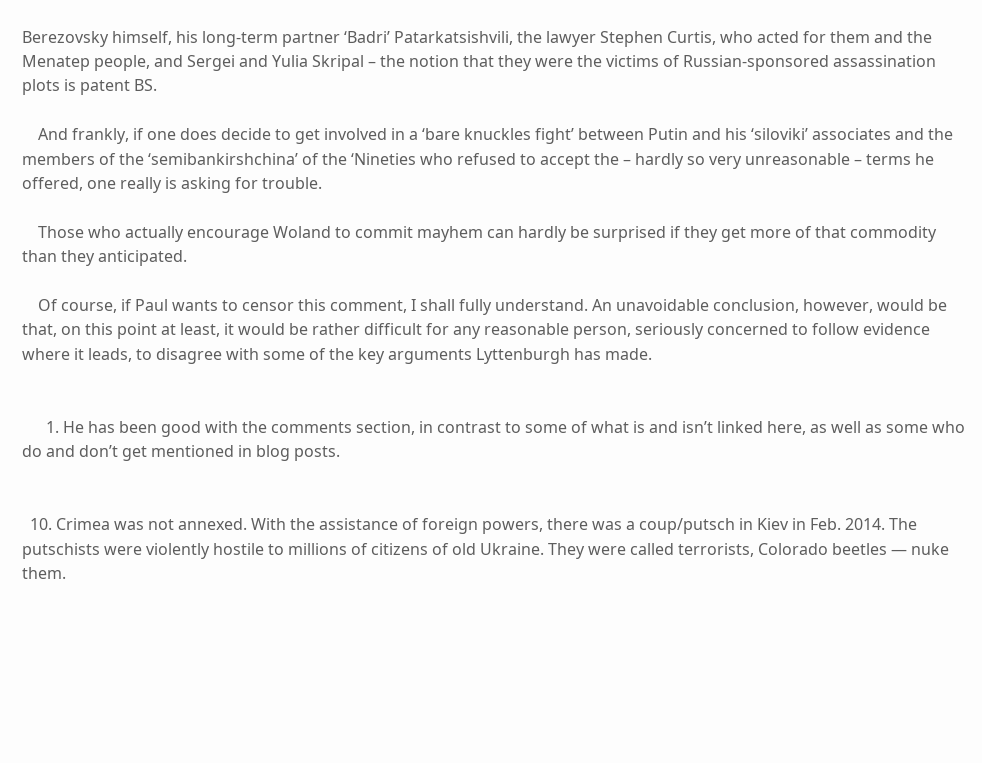Berezovsky himself, his long-term partner ‘Badri’ Patarkatsishvili, the lawyer Stephen Curtis, who acted for them and the Menatep people, and Sergei and Yulia Skripal – the notion that they were the victims of Russian-sponsored assassination plots is patent BS.

    And frankly, if one does decide to get involved in a ‘bare knuckles fight’ between Putin and his ‘siloviki’ associates and the members of the ‘semibankirshchina’ of the ‘Nineties who refused to accept the – hardly so very unreasonable – terms he offered, one really is asking for trouble.

    Those who actually encourage Woland to commit mayhem can hardly be surprised if they get more of that commodity than they anticipated.

    Of course, if Paul wants to censor this comment, I shall fully understand. An unavoidable conclusion, however, would be that, on this point at least, it would be rather difficult for any reasonable person, seriously concerned to follow evidence where it leads, to disagree with some of the key arguments Lyttenburgh has made.


      1. He has been good with the comments section, in contrast to some of what is and isn’t linked here, as well as some who do and don’t get mentioned in blog posts.


  10. Crimea was not annexed. With the assistance of foreign powers, there was a coup/putsch in Kiev in Feb. 2014. The putschists were violently hostile to millions of citizens of old Ukraine. They were called terrorists, Colorado beetles — nuke them.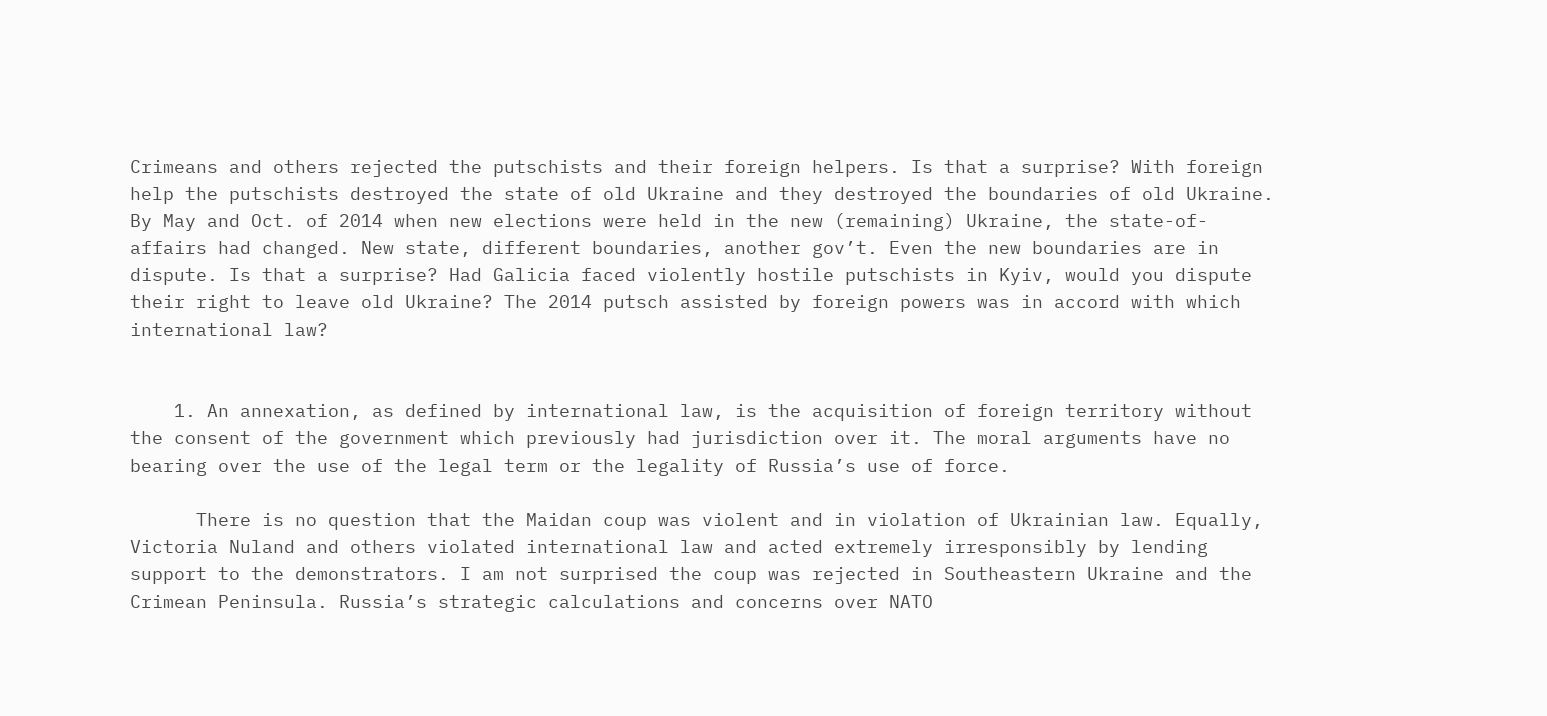Crimeans and others rejected the putschists and their foreign helpers. Is that a surprise? With foreign help the putschists destroyed the state of old Ukraine and they destroyed the boundaries of old Ukraine. By May and Oct. of 2014 when new elections were held in the new (remaining) Ukraine, the state-of-affairs had changed. New state, different boundaries, another gov’t. Even the new boundaries are in dispute. Is that a surprise? Had Galicia faced violently hostile putschists in Kyiv, would you dispute their right to leave old Ukraine? The 2014 putsch assisted by foreign powers was in accord with which international law?


    1. An annexation, as defined by international law, is the acquisition of foreign territory without the consent of the government which previously had jurisdiction over it. The moral arguments have no bearing over the use of the legal term or the legality of Russia’s use of force.

      There is no question that the Maidan coup was violent and in violation of Ukrainian law. Equally, Victoria Nuland and others violated international law and acted extremely irresponsibly by lending support to the demonstrators. I am not surprised the coup was rejected in Southeastern Ukraine and the Crimean Peninsula. Russia’s strategic calculations and concerns over NATO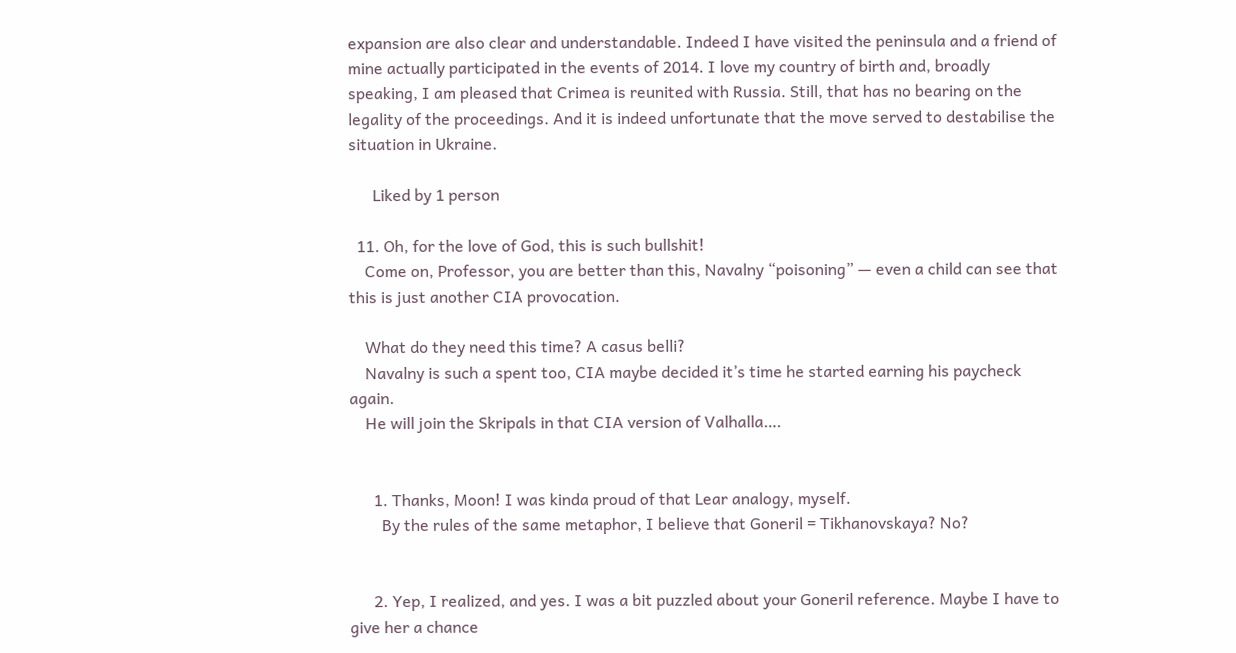expansion are also clear and understandable. Indeed I have visited the peninsula and a friend of mine actually participated in the events of 2014. I love my country of birth and, broadly speaking, I am pleased that Crimea is reunited with Russia. Still, that has no bearing on the legality of the proceedings. And it is indeed unfortunate that the move served to destabilise the situation in Ukraine.

      Liked by 1 person

  11. Oh, for the love of God, this is such bullshit!
    Come on, Professor, you are better than this, Navalny “poisoning” — even a child can see that this is just another CIA provocation.

    What do they need this time? A casus belli?
    Navalny is such a spent too, CIA maybe decided it’s time he started earning his paycheck again.
    He will join the Skripals in that CIA version of Valhalla….


      1. Thanks, Moon! I was kinda proud of that Lear analogy, myself.
        By the rules of the same metaphor, I believe that Goneril = Tikhanovskaya? No?


      2. Yep, I realized, and yes. I was a bit puzzled about your Goneril reference. Maybe I have to give her a chance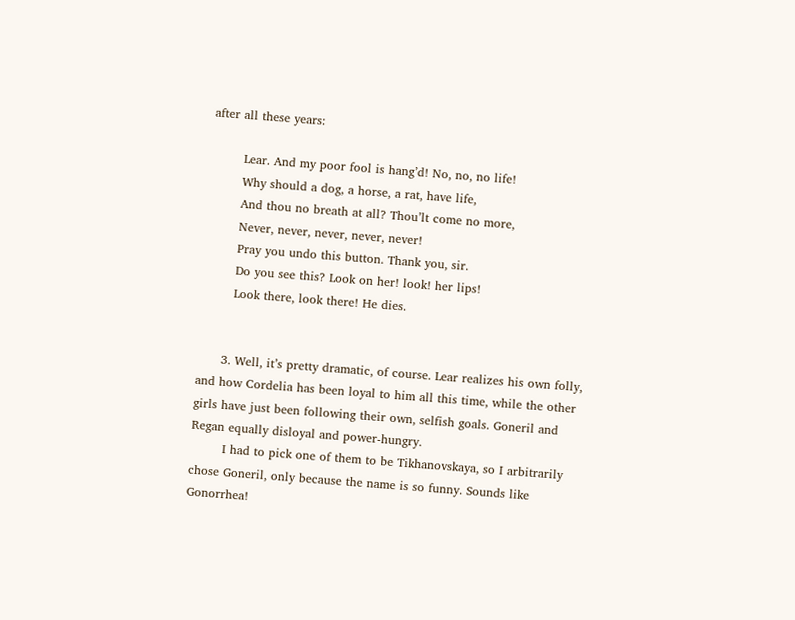after all these years:

        Lear. And my poor fool is hang’d! No, no, no life!
        Why should a dog, a horse, a rat, have life,
        And thou no breath at all? Thou’lt come no more,
        Never, never, never, never, never!
        Pray you undo this button. Thank you, sir.
        Do you see this? Look on her! look! her lips!
        Look there, look there! He dies.


      3. Well, it’s pretty dramatic, of course. Lear realizes his own folly, and how Cordelia has been loyal to him all this time, while the other girls have just been following their own, selfish goals. Goneril and Regan equally disloyal and power-hungry.
        I had to pick one of them to be Tikhanovskaya, so I arbitrarily chose Goneril, only because the name is so funny. Sounds like Gonorrhea!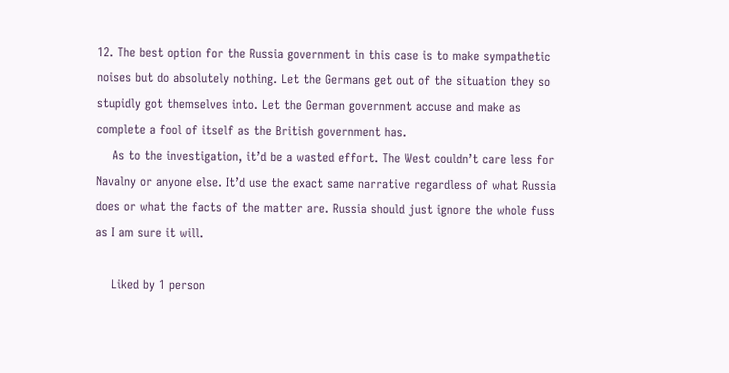12. The best option for the Russia government in this case is to make sympathetic noises but do absolutely nothing. Let the Germans get out of the situation they so stupidly got themselves into. Let the German government accuse and make as complete a fool of itself as the British government has.
    As to the investigation, it’d be a wasted effort. The West couldn’t care less for Navalny or anyone else. It’d use the exact same narrative regardless of what Russia does or what the facts of the matter are. Russia should just ignore the whole fuss as I am sure it will.

    Liked by 1 person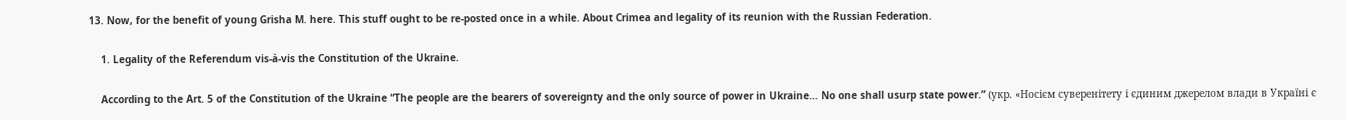13. Now, for the benefit of young Grisha M. here. This stuff ought to be re-posted once in a while. About Crimea and legality of its reunion with the Russian Federation.

    1. Legality of the Referendum vis-à-vis the Constitution of the Ukraine.

    According to the Art. 5 of the Constitution of the Ukraine “The people are the bearers of sovereignty and the only source of power in Ukraine… No one shall usurp state power.” (укр. «Носієм суверенітету і єдиним джерелом влади в Україні є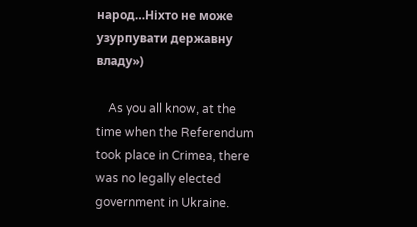народ…Ніхто не може узурпувати державну владу»)

    As you all know, at the time when the Referendum took place in Crimea, there was no legally elected government in Ukraine.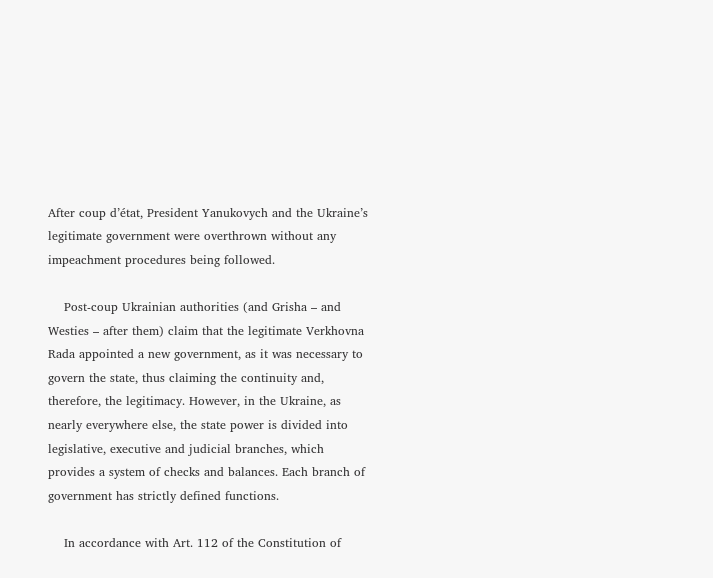After coup d’état, President Yanukovych and the Ukraine’s legitimate government were overthrown without any impeachment procedures being followed.

    Post-coup Ukrainian authorities (and Grisha – and Westies – after them) claim that the legitimate Verkhovna Rada appointed a new government, as it was necessary to govern the state, thus claiming the continuity and, therefore, the legitimacy. However, in the Ukraine, as nearly everywhere else, the state power is divided into legislative, executive and judicial branches, which provides a system of checks and balances. Each branch of government has strictly defined functions.

    In accordance with Art. 112 of the Constitution of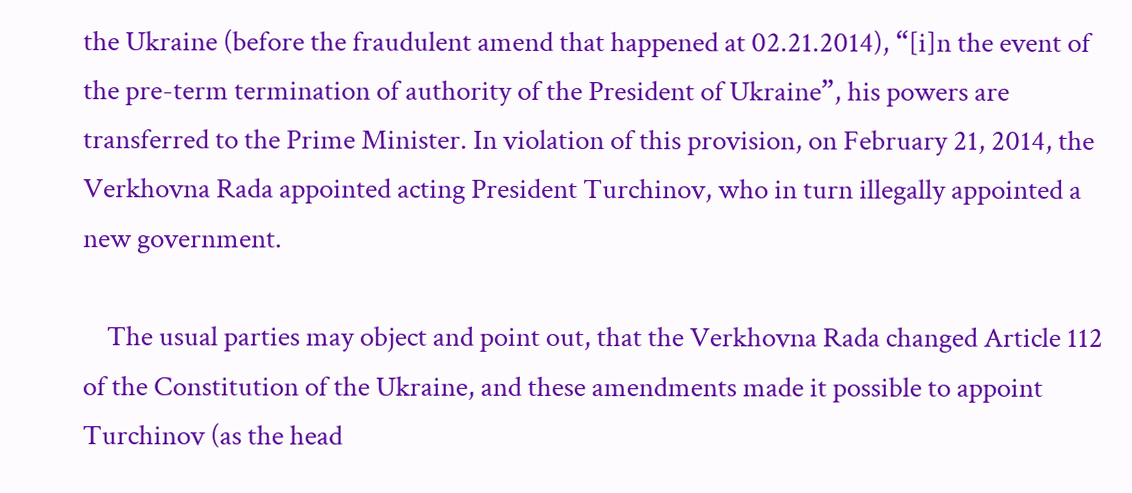the Ukraine (before the fraudulent amend that happened at 02.21.2014), “[i]n the event of the pre-term termination of authority of the President of Ukraine”, his powers are transferred to the Prime Minister. In violation of this provision, on February 21, 2014, the Verkhovna Rada appointed acting President Turchinov, who in turn illegally appointed a new government.

    The usual parties may object and point out, that the Verkhovna Rada changed Article 112 of the Constitution of the Ukraine, and these amendments made it possible to appoint Turchinov (as the head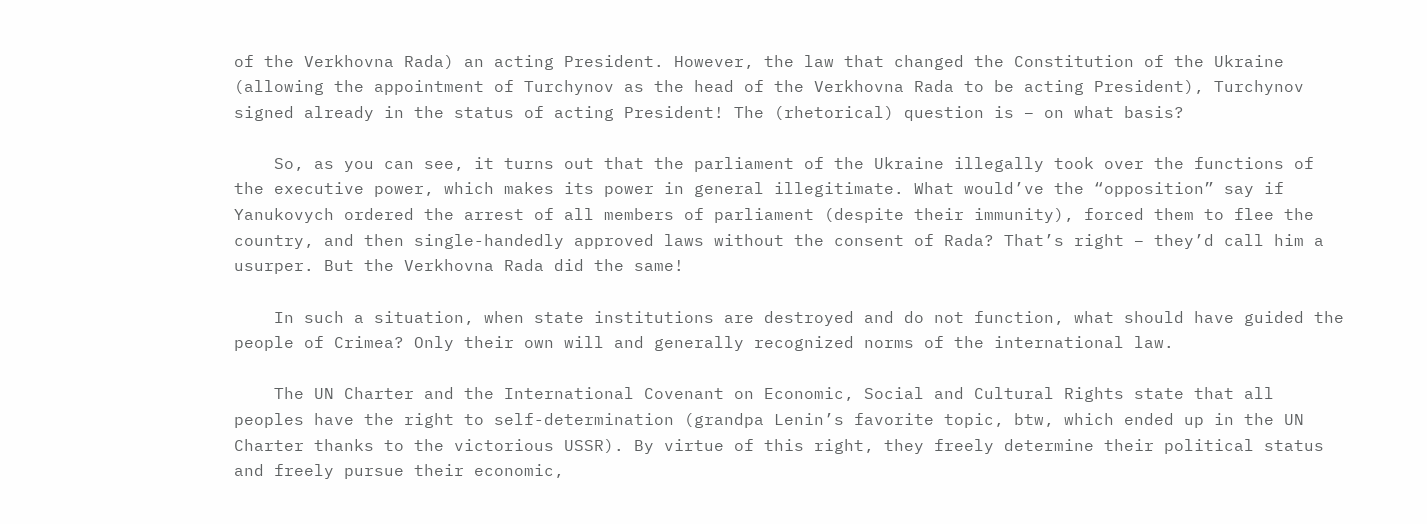of the Verkhovna Rada) an acting President. However, the law that changed the Constitution of the Ukraine (allowing the appointment of Turchynov as the head of the Verkhovna Rada to be acting President), Turchynov signed already in the status of acting President! The (rhetorical) question is – on what basis?

    So, as you can see, it turns out that the parliament of the Ukraine illegally took over the functions of the executive power, which makes its power in general illegitimate. What would’ve the “opposition” say if Yanukovych ordered the arrest of all members of parliament (despite their immunity), forced them to flee the country, and then single-handedly approved laws without the consent of Rada? That’s right – they’d call him a usurper. But the Verkhovna Rada did the same!

    In such a situation, when state institutions are destroyed and do not function, what should have guided the people of Crimea? Only their own will and generally recognized norms of the international law.

    The UN Charter and the International Covenant on Economic, Social and Cultural Rights state that all peoples have the right to self-determination (grandpa Lenin’s favorite topic, btw, which ended up in the UN Charter thanks to the victorious USSR). By virtue of this right, they freely determine their political status and freely pursue their economic,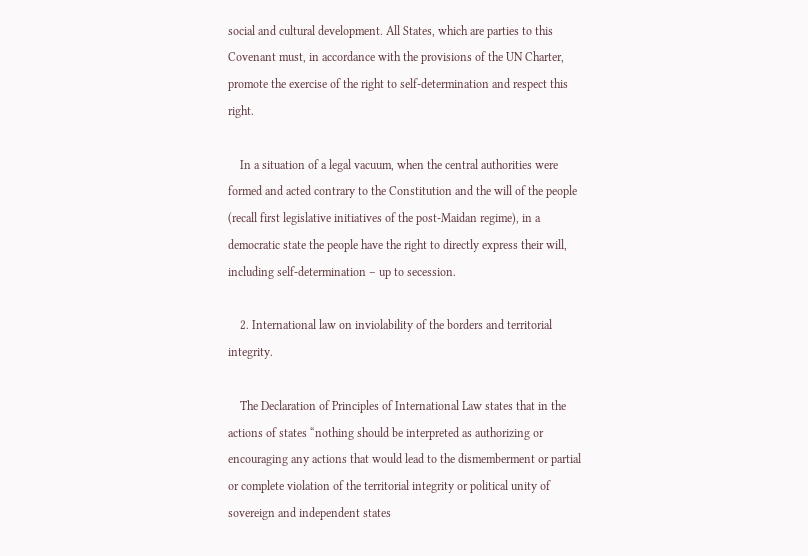social and cultural development. All States, which are parties to this Covenant must, in accordance with the provisions of the UN Charter, promote the exercise of the right to self-determination and respect this right.

    In a situation of a legal vacuum, when the central authorities were formed and acted contrary to the Constitution and the will of the people (recall first legislative initiatives of the post-Maidan regime), in a democratic state the people have the right to directly express their will, including self-determination – up to secession.

    2. International law on inviolability of the borders and territorial integrity.

    The Declaration of Principles of International Law states that in the actions of states “nothing should be interpreted as authorizing or encouraging any actions that would lead to the dismemberment or partial or complete violation of the territorial integrity or political unity of sovereign and independent states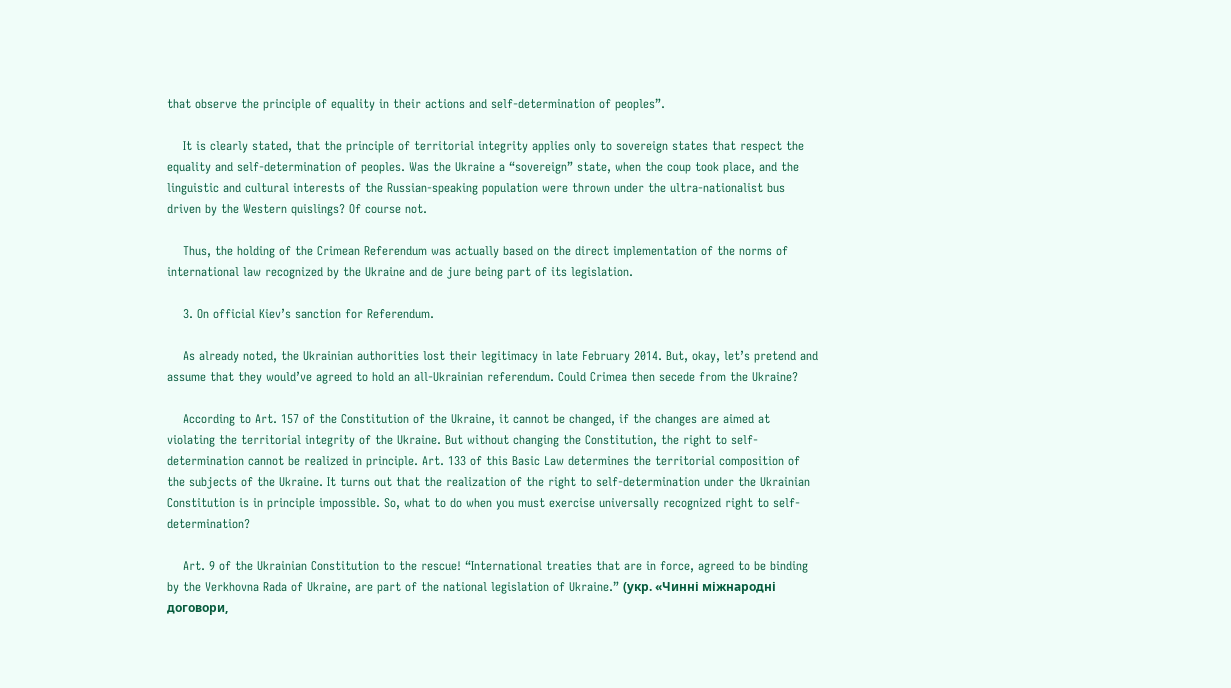that observe the principle of equality in their actions and self-determination of peoples”.

    It is clearly stated, that the principle of territorial integrity applies only to sovereign states that respect the equality and self-determination of peoples. Was the Ukraine a “sovereign” state, when the coup took place, and the linguistic and cultural interests of the Russian-speaking population were thrown under the ultra-nationalist bus driven by the Western quislings? Of course not.

    Thus, the holding of the Crimean Referendum was actually based on the direct implementation of the norms of international law recognized by the Ukraine and de jure being part of its legislation.

    3. On official Kiev’s sanction for Referendum.

    As already noted, the Ukrainian authorities lost their legitimacy in late February 2014. But, okay, let’s pretend and assume that they would’ve agreed to hold an all-Ukrainian referendum. Could Crimea then secede from the Ukraine?

    According to Art. 157 of the Constitution of the Ukraine, it cannot be changed, if the changes are aimed at violating the territorial integrity of the Ukraine. But without changing the Constitution, the right to self-determination cannot be realized in principle. Art. 133 of this Basic Law determines the territorial composition of the subjects of the Ukraine. It turns out that the realization of the right to self-determination under the Ukrainian Constitution is in principle impossible. So, what to do when you must exercise universally recognized right to self-determination?

    Art. 9 of the Ukrainian Constitution to the rescue! “International treaties that are in force, agreed to be binding by the Verkhovna Rada of Ukraine, are part of the national legislation of Ukraine.” (укр. «Чинні міжнародні договори,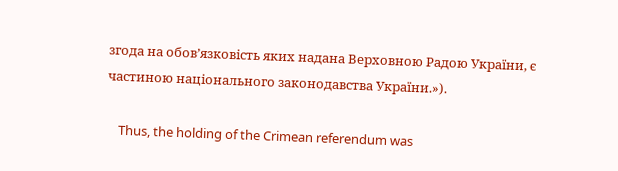згода на обов’язковість яких надана Верховною Радою України, є частиною національного законодавства України.»).

    Thus, the holding of the Crimean referendum was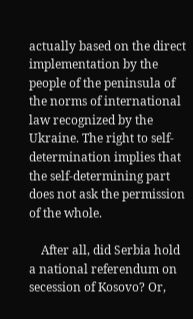actually based on the direct implementation by the people of the peninsula of the norms of international law recognized by the Ukraine. The right to self-determination implies that the self-determining part does not ask the permission of the whole.

    After all, did Serbia hold a national referendum on secession of Kosovo? Or,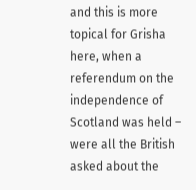and this is more topical for Grisha here, when a referendum on the independence of Scotland was held – were all the British asked about the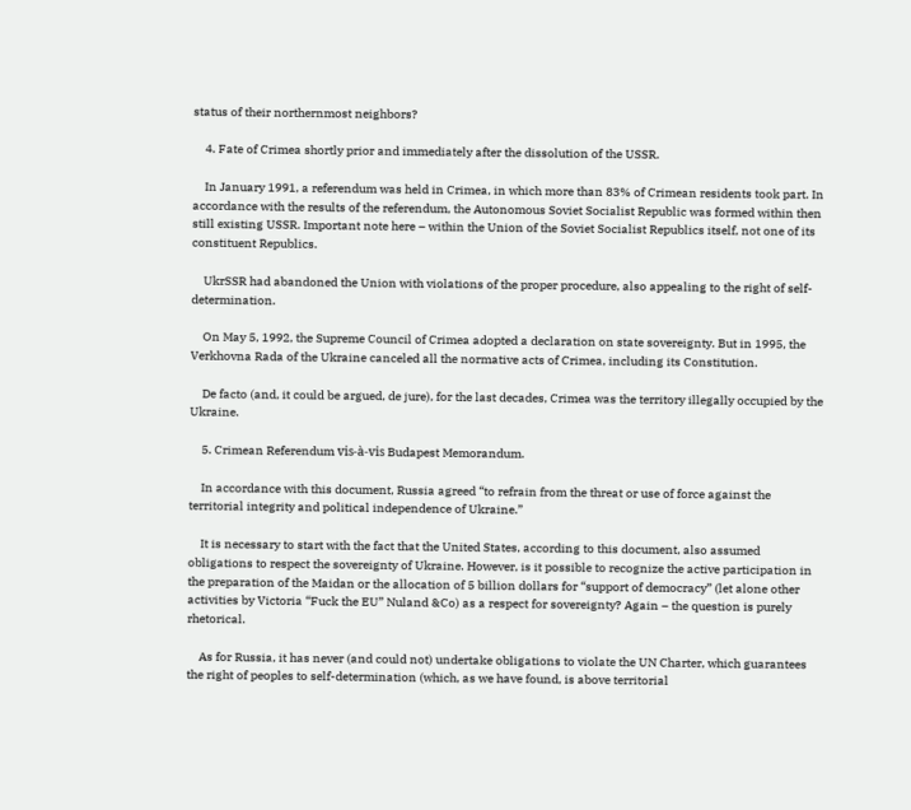status of their northernmost neighbors?

    4. Fate of Crimea shortly prior and immediately after the dissolution of the USSR.

    In January 1991, a referendum was held in Crimea, in which more than 83% of Crimean residents took part. In accordance with the results of the referendum, the Autonomous Soviet Socialist Republic was formed within then still existing USSR. Important note here – within the Union of the Soviet Socialist Republics itself, not one of its constituent Republics.

    UkrSSR had abandoned the Union with violations of the proper procedure, also appealing to the right of self-determination.

    On May 5, 1992, the Supreme Council of Crimea adopted a declaration on state sovereignty. But in 1995, the Verkhovna Rada of the Ukraine canceled all the normative acts of Crimea, including its Constitution.

    De facto (and, it could be argued, de jure), for the last decades, Crimea was the territory illegally occupied by the Ukraine.

    5. Crimean Referendum vis-à-vis Budapest Memorandum.

    In accordance with this document, Russia agreed “to refrain from the threat or use of force against the territorial integrity and political independence of Ukraine.”

    It is necessary to start with the fact that the United States, according to this document, also assumed obligations to respect the sovereignty of Ukraine. However, is it possible to recognize the active participation in the preparation of the Maidan or the allocation of 5 billion dollars for “support of democracy” (let alone other activities by Victoria “Fuck the EU” Nuland &Co) as a respect for sovereignty? Again – the question is purely rhetorical.

    As for Russia, it has never (and could not) undertake obligations to violate the UN Charter, which guarantees the right of peoples to self-determination (which, as we have found, is above territorial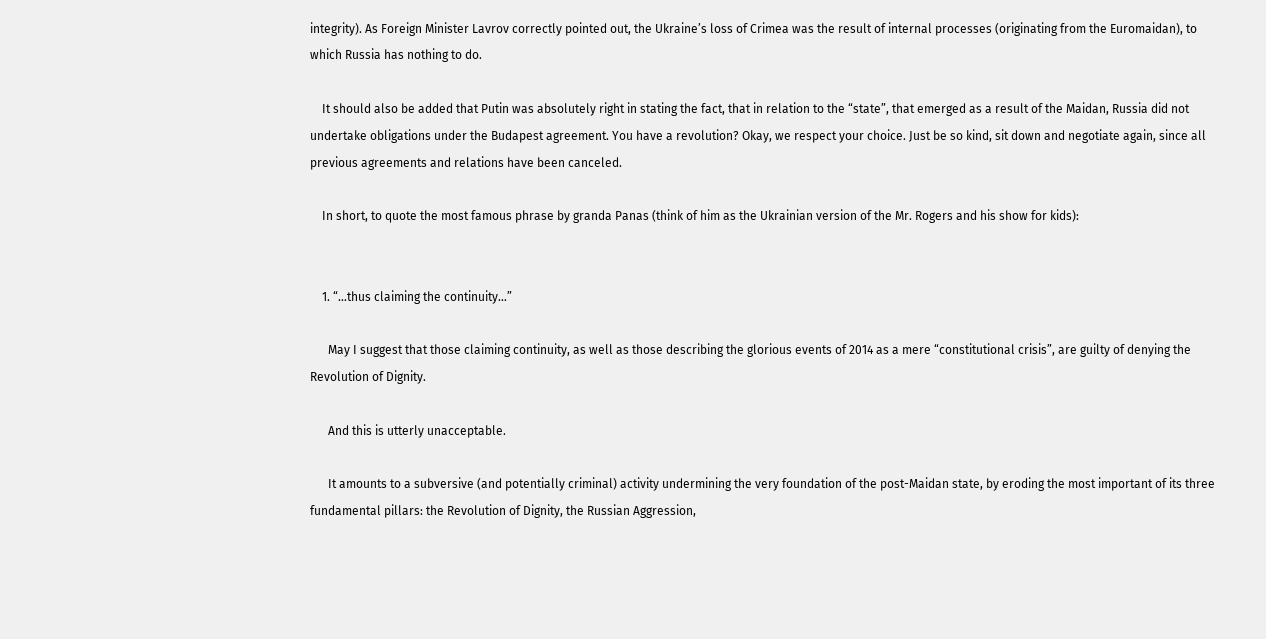integrity). As Foreign Minister Lavrov correctly pointed out, the Ukraine’s loss of Crimea was the result of internal processes (originating from the Euromaidan), to which Russia has nothing to do.

    It should also be added that Putin was absolutely right in stating the fact, that in relation to the “state”, that emerged as a result of the Maidan, Russia did not undertake obligations under the Budapest agreement. You have a revolution? Okay, we respect your choice. Just be so kind, sit down and negotiate again, since all previous agreements and relations have been canceled.

    In short, to quote the most famous phrase by granda Panas (think of him as the Ukrainian version of the Mr. Rogers and his show for kids):


    1. “…thus claiming the continuity…”

      May I suggest that those claiming continuity, as well as those describing the glorious events of 2014 as a mere “constitutional crisis”, are guilty of denying the Revolution of Dignity.

      And this is utterly unacceptable.

      It amounts to a subversive (and potentially criminal) activity undermining the very foundation of the post-Maidan state, by eroding the most important of its three fundamental pillars: the Revolution of Dignity, the Russian Aggression,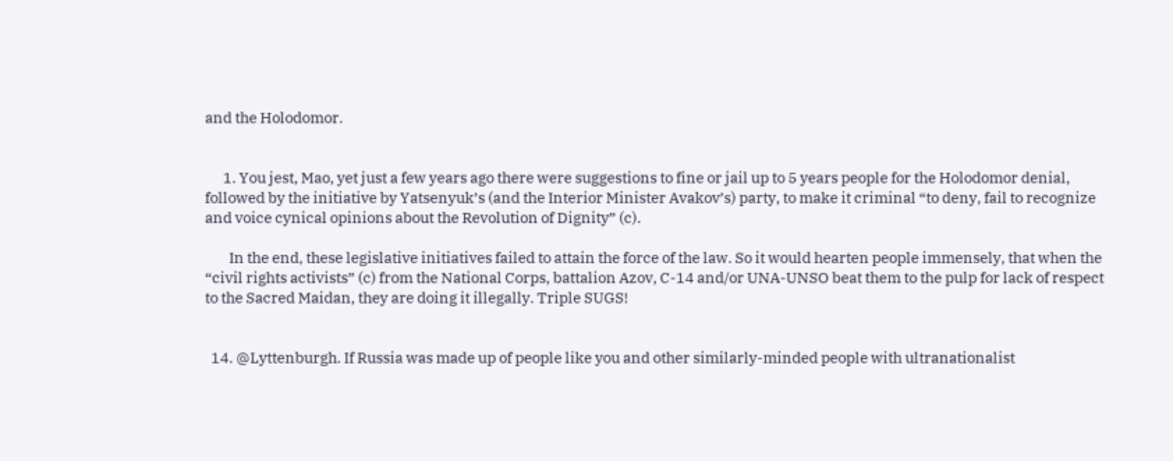and the Holodomor.


      1. You jest, Mao, yet just a few years ago there were suggestions to fine or jail up to 5 years people for the Holodomor denial, followed by the initiative by Yatsenyuk’s (and the Interior Minister Avakov’s) party, to make it criminal “to deny, fail to recognize and voice cynical opinions about the Revolution of Dignity” (c).

        In the end, these legislative initiatives failed to attain the force of the law. So it would hearten people immensely, that when the “civil rights activists” (c) from the National Corps, battalion Azov, C-14 and/or UNA-UNSO beat them to the pulp for lack of respect to the Sacred Maidan, they are doing it illegally. Triple SUGS!


  14. @Lyttenburgh. If Russia was made up of people like you and other similarly-minded people with ultranationalist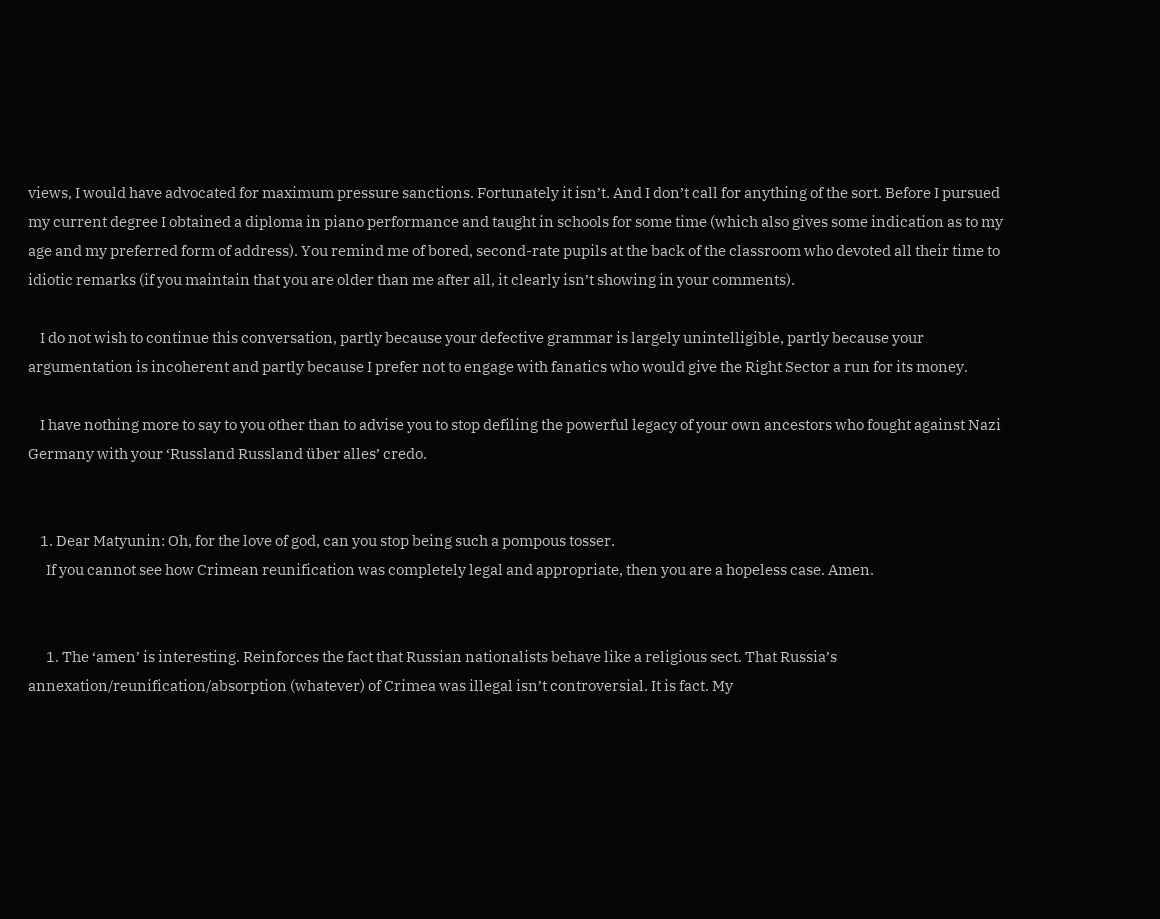views, I would have advocated for maximum pressure sanctions. Fortunately it isn’t. And I don’t call for anything of the sort. Before I pursued my current degree I obtained a diploma in piano performance and taught in schools for some time (which also gives some indication as to my age and my preferred form of address). You remind me of bored, second-rate pupils at the back of the classroom who devoted all their time to idiotic remarks (if you maintain that you are older than me after all, it clearly isn’t showing in your comments).

    I do not wish to continue this conversation, partly because your defective grammar is largely unintelligible, partly because your argumentation is incoherent and partly because I prefer not to engage with fanatics who would give the Right Sector a run for its money.

    I have nothing more to say to you other than to advise you to stop defiling the powerful legacy of your own ancestors who fought against Nazi Germany with your ‘Russland Russland über alles’ credo.


    1. Dear Matyunin: Oh, for the love of god, can you stop being such a pompous tosser.
      If you cannot see how Crimean reunification was completely legal and appropriate, then you are a hopeless case. Amen.


      1. The ‘amen’ is interesting. Reinforces the fact that Russian nationalists behave like a religious sect. That Russia’s annexation/reunification/absorption (whatever) of Crimea was illegal isn’t controversial. It is fact. My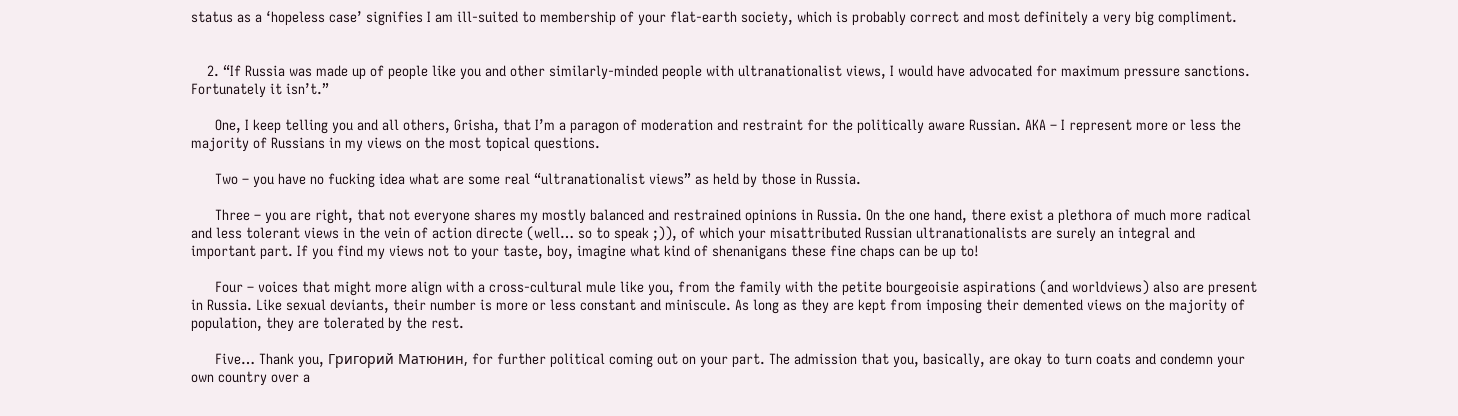status as a ‘hopeless case’ signifies I am ill-suited to membership of your flat-earth society, which is probably correct and most definitely a very big compliment.


    2. “If Russia was made up of people like you and other similarly-minded people with ultranationalist views, I would have advocated for maximum pressure sanctions. Fortunately it isn’t.”

      One, I keep telling you and all others, Grisha, that I’m a paragon of moderation and restraint for the politically aware Russian. AKA – I represent more or less the majority of Russians in my views on the most topical questions.

      Two – you have no fucking idea what are some real “ultranationalist views” as held by those in Russia.

      Three – you are right, that not everyone shares my mostly balanced and restrained opinions in Russia. On the one hand, there exist a plethora of much more radical and less tolerant views in the vein of action directe (well… so to speak ;)), of which your misattributed Russian ultranationalists are surely an integral and important part. If you find my views not to your taste, boy, imagine what kind of shenanigans these fine chaps can be up to!

      Four – voices that might more align with a cross-cultural mule like you, from the family with the petite bourgeoisie aspirations (and worldviews) also are present in Russia. Like sexual deviants, their number is more or less constant and miniscule. As long as they are kept from imposing their demented views on the majority of population, they are tolerated by the rest.

      Five… Thank you, Григорий Матюнин, for further political coming out on your part. The admission that you, basically, are okay to turn coats and condemn your own country over a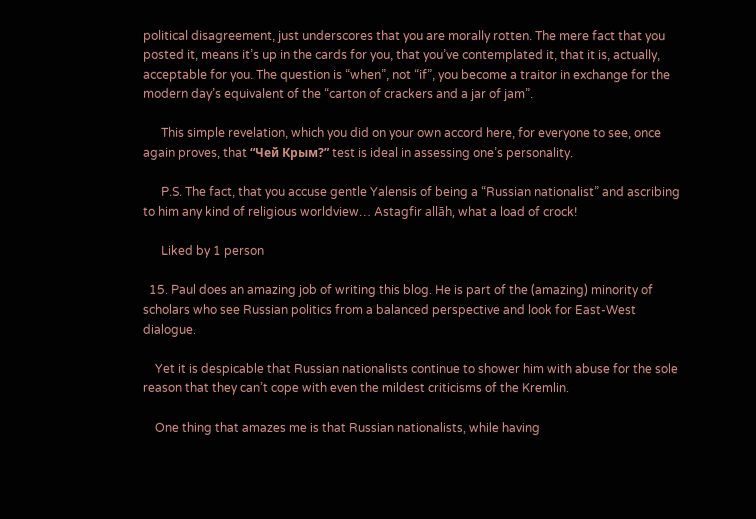political disagreement, just underscores that you are morally rotten. The mere fact that you posted it, means it’s up in the cards for you, that you’ve contemplated it, that it is, actually, acceptable for you. The question is “when”, not “if”, you become a traitor in exchange for the modern day’s equivalent of the “carton of crackers and a jar of jam”.

      This simple revelation, which you did on your own accord here, for everyone to see, once again proves, that “Чей Крым?” test is ideal in assessing one’s personality.

      P.S. The fact, that you accuse gentle Yalensis of being a “Russian nationalist” and ascribing to him any kind of religious worldview… Astagfir allāh, what a load of crock!

      Liked by 1 person

  15. Paul does an amazing job of writing this blog. He is part of the (amazing) minority of scholars who see Russian politics from a balanced perspective and look for East-West dialogue.

    Yet it is despicable that Russian nationalists continue to shower him with abuse for the sole reason that they can’t cope with even the mildest criticisms of the Kremlin.

    One thing that amazes me is that Russian nationalists, while having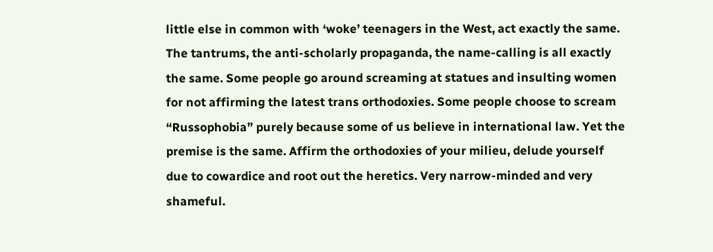little else in common with ‘woke’ teenagers in the West, act exactly the same. The tantrums, the anti-scholarly propaganda, the name-calling is all exactly the same. Some people go around screaming at statues and insulting women for not affirming the latest trans orthodoxies. Some people choose to scream “Russophobia” purely because some of us believe in international law. Yet the premise is the same. Affirm the orthodoxies of your milieu, delude yourself due to cowardice and root out the heretics. Very narrow-minded and very shameful.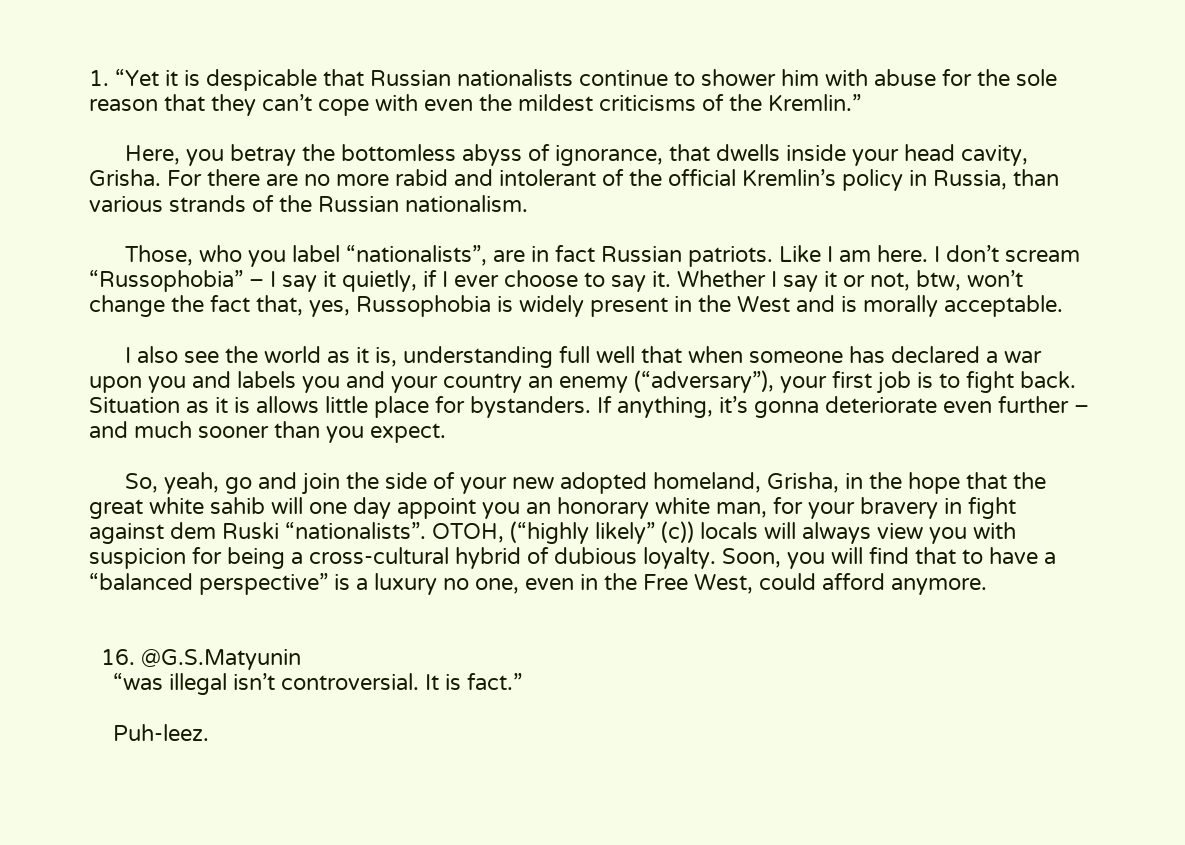1. “Yet it is despicable that Russian nationalists continue to shower him with abuse for the sole reason that they can’t cope with even the mildest criticisms of the Kremlin.”

      Here, you betray the bottomless abyss of ignorance, that dwells inside your head cavity, Grisha. For there are no more rabid and intolerant of the official Kremlin’s policy in Russia, than various strands of the Russian nationalism.

      Those, who you label “nationalists”, are in fact Russian patriots. Like I am here. I don’t scream “Russophobia” – I say it quietly, if I ever choose to say it. Whether I say it or not, btw, won’t change the fact that, yes, Russophobia is widely present in the West and is morally acceptable.

      I also see the world as it is, understanding full well that when someone has declared a war upon you and labels you and your country an enemy (“adversary”), your first job is to fight back. Situation as it is allows little place for bystanders. If anything, it’s gonna deteriorate even further – and much sooner than you expect.

      So, yeah, go and join the side of your new adopted homeland, Grisha, in the hope that the great white sahib will one day appoint you an honorary white man, for your bravery in fight against dem Ruski “nationalists”. OTOH, (“highly likely” (c)) locals will always view you with suspicion for being a cross-cultural hybrid of dubious loyalty. Soon, you will find that to have a “balanced perspective” is a luxury no one, even in the Free West, could afford anymore.


  16. @G.S.Matyunin
    “was illegal isn’t controversial. It is fact.”

    Puh-leez.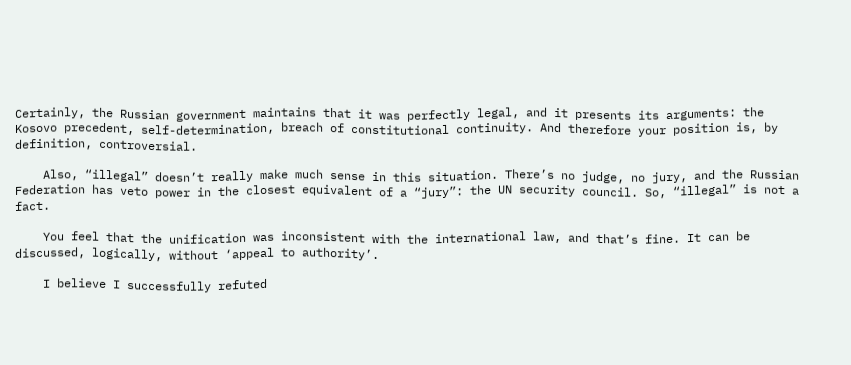Certainly, the Russian government maintains that it was perfectly legal, and it presents its arguments: the Kosovo precedent, self-determination, breach of constitutional continuity. And therefore your position is, by definition, controversial.

    Also, “illegal” doesn’t really make much sense in this situation. There’s no judge, no jury, and the Russian Federation has veto power in the closest equivalent of a “jury”: the UN security council. So, “illegal” is not a fact.

    You feel that the unification was inconsistent with the international law, and that’s fine. It can be discussed, logically, without ‘appeal to authority’.

    I believe I successfully refuted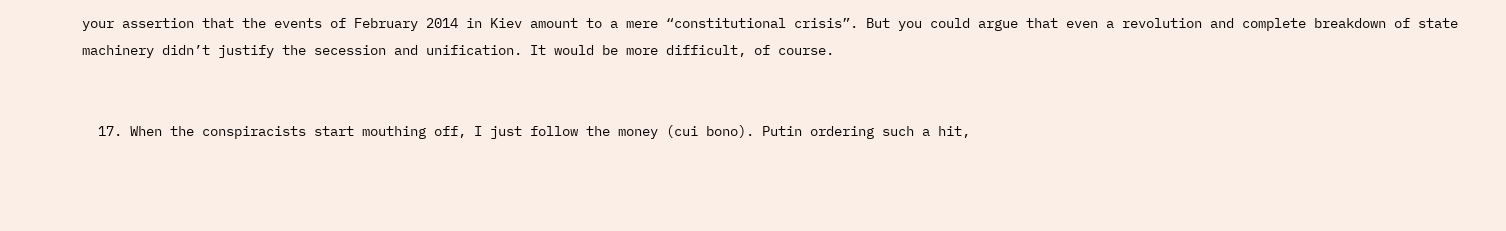your assertion that the events of February 2014 in Kiev amount to a mere “constitutional crisis”. But you could argue that even a revolution and complete breakdown of state machinery didn’t justify the secession and unification. It would be more difficult, of course.


  17. When the conspiracists start mouthing off, I just follow the money (cui bono). Putin ordering such a hit,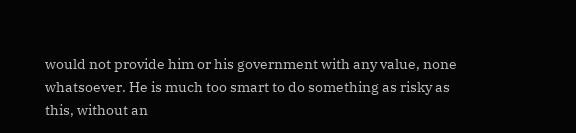would not provide him or his government with any value, none whatsoever. He is much too smart to do something as risky as this, without an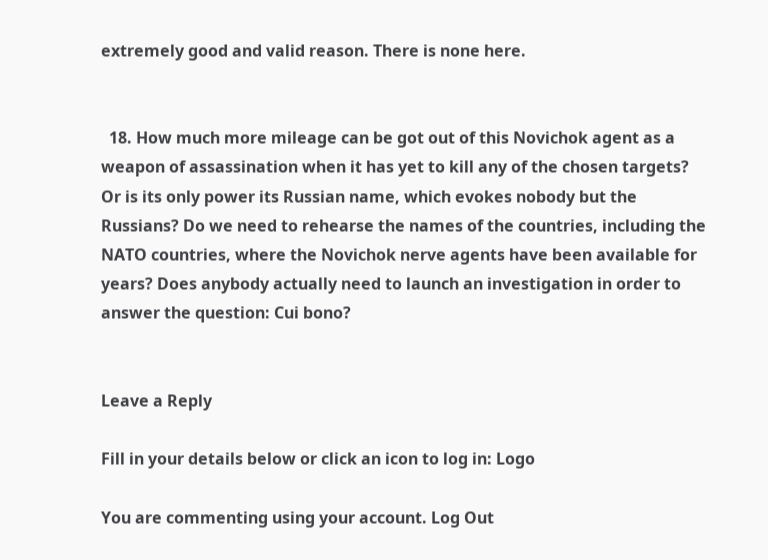extremely good and valid reason. There is none here.


  18. How much more mileage can be got out of this Novichok agent as a weapon of assassination when it has yet to kill any of the chosen targets? Or is its only power its Russian name, which evokes nobody but the Russians? Do we need to rehearse the names of the countries, including the NATO countries, where the Novichok nerve agents have been available for years? Does anybody actually need to launch an investigation in order to answer the question: Cui bono?


Leave a Reply

Fill in your details below or click an icon to log in: Logo

You are commenting using your account. Log Out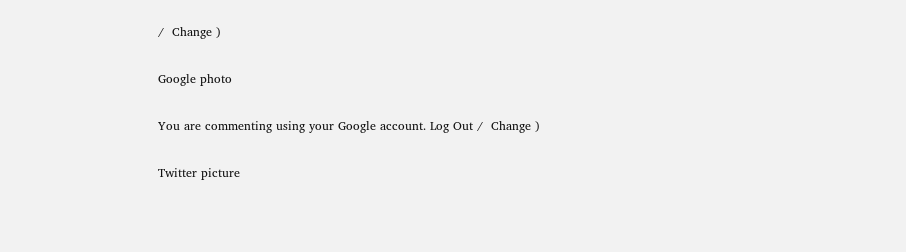/  Change )

Google photo

You are commenting using your Google account. Log Out /  Change )

Twitter picture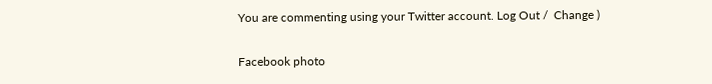You are commenting using your Twitter account. Log Out /  Change )

Facebook photo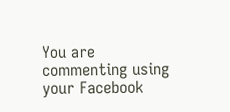You are commenting using your Facebook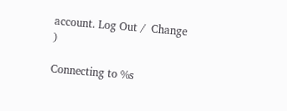account. Log Out /  Change )

Connecting to %s